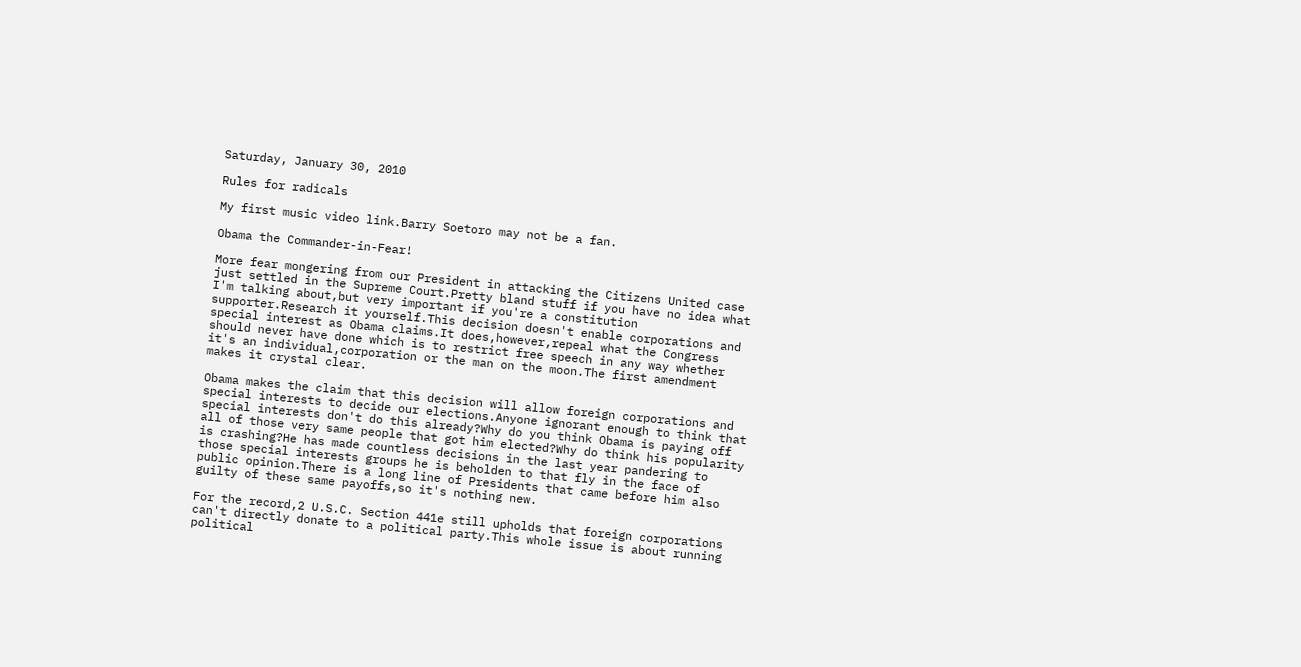Saturday, January 30, 2010

Rules for radicals

My first music video link.Barry Soetoro may not be a fan.

Obama the Commander-in-Fear!

More fear mongering from our President in attacking the Citizens United case just settled in the Supreme Court.Pretty bland stuff if you have no idea what I'm talking about,but very important if you're a constitution supporter.Research it yourself.This decision doesn't enable corporations and special interest as Obama claims.It does,however,repeal what the Congress should never have done which is to restrict free speech in any way whether it's an individual,corporation or the man on the moon.The first amendment makes it crystal clear.

Obama makes the claim that this decision will allow foreign corporations and special interests to decide our elections.Anyone ignorant enough to think that special interests don't do this already?Why do you think Obama is paying off all of those very same people that got him elected?Why do think his popularity is crashing?He has made countless decisions in the last year pandering to those special interests groups he is beholden to that fly in the face of public opinion.There is a long line of Presidents that came before him also guilty of these same payoffs,so it's nothing new.

For the record,2 U.S.C. Section 441e still upholds that foreign corporations can't directly donate to a political party.This whole issue is about running political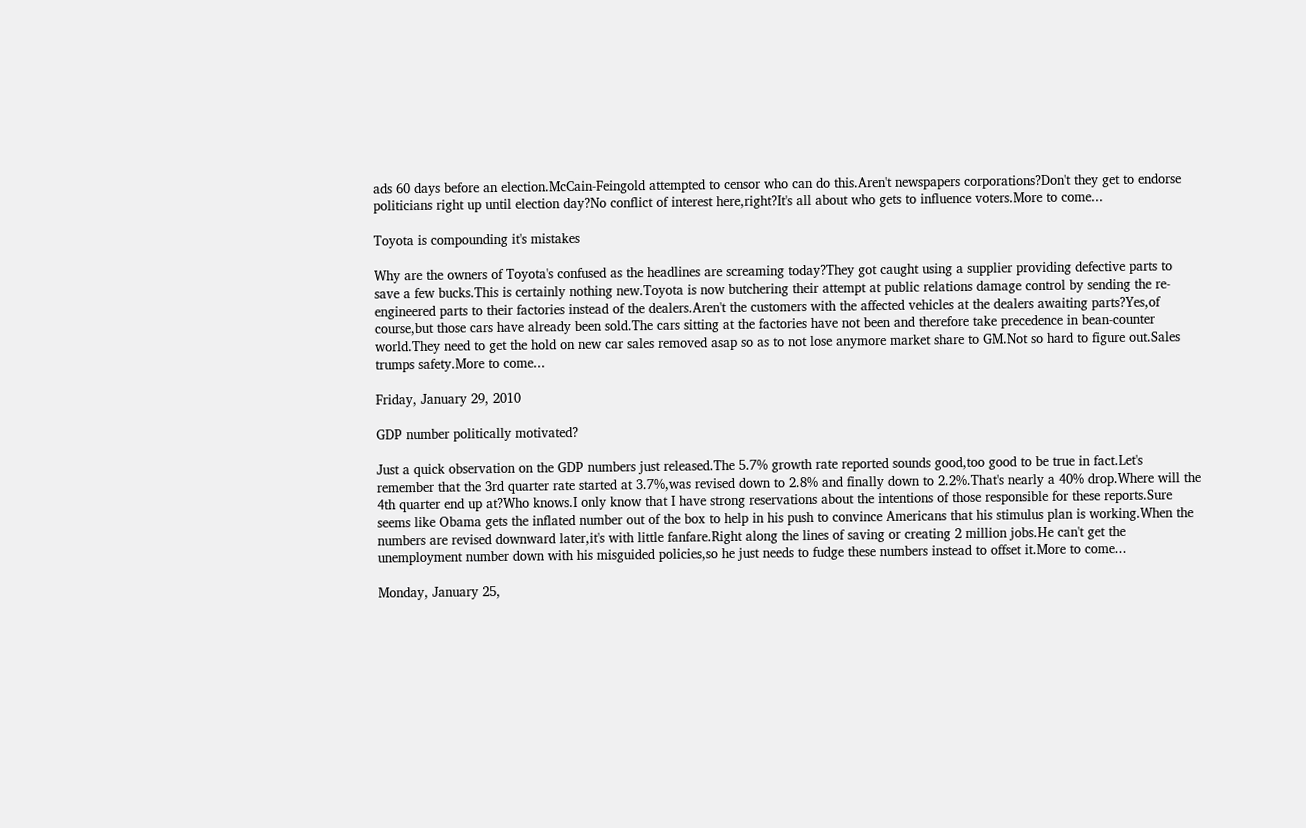ads 60 days before an election.McCain-Feingold attempted to censor who can do this.Aren't newspapers corporations?Don't they get to endorse politicians right up until election day?No conflict of interest here,right?It's all about who gets to influence voters.More to come...

Toyota is compounding it's mistakes

Why are the owners of Toyota's confused as the headlines are screaming today?They got caught using a supplier providing defective parts to save a few bucks.This is certainly nothing new.Toyota is now butchering their attempt at public relations damage control by sending the re-engineered parts to their factories instead of the dealers.Aren't the customers with the affected vehicles at the dealers awaiting parts?Yes,of course,but those cars have already been sold.The cars sitting at the factories have not been and therefore take precedence in bean-counter world.They need to get the hold on new car sales removed asap so as to not lose anymore market share to GM.Not so hard to figure out.Sales trumps safety.More to come...

Friday, January 29, 2010

GDP number politically motivated?

Just a quick observation on the GDP numbers just released.The 5.7% growth rate reported sounds good,too good to be true in fact.Let's remember that the 3rd quarter rate started at 3.7%,was revised down to 2.8% and finally down to 2.2%.That's nearly a 40% drop.Where will the 4th quarter end up at?Who knows.I only know that I have strong reservations about the intentions of those responsible for these reports.Sure seems like Obama gets the inflated number out of the box to help in his push to convince Americans that his stimulus plan is working.When the numbers are revised downward later,it's with little fanfare.Right along the lines of saving or creating 2 million jobs.He can't get the unemployment number down with his misguided policies,so he just needs to fudge these numbers instead to offset it.More to come...

Monday, January 25,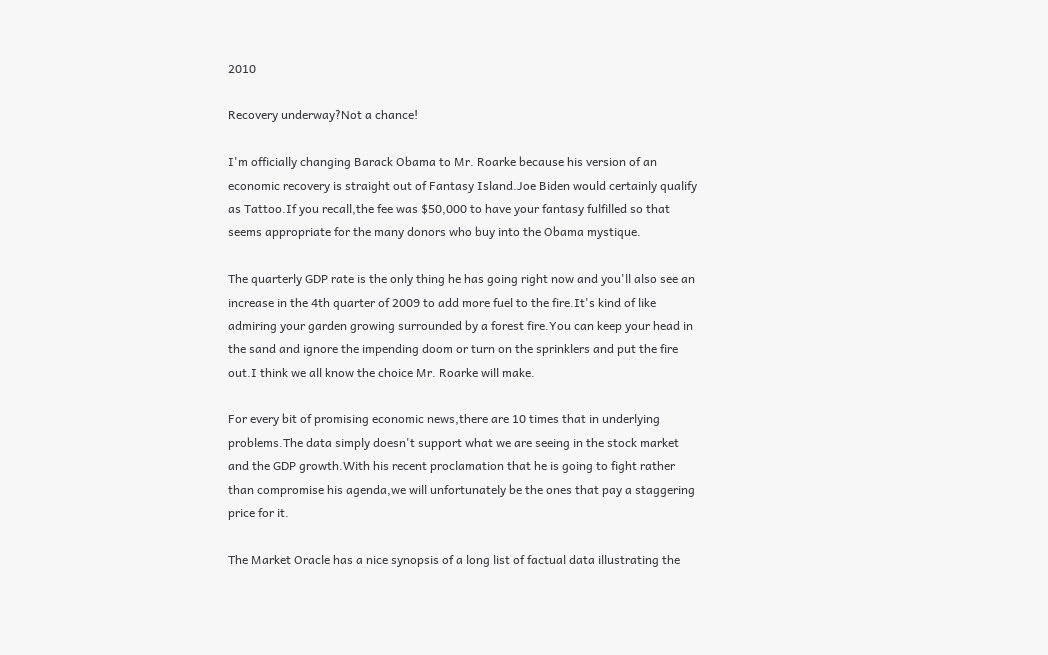2010

Recovery underway?Not a chance!

I'm officially changing Barack Obama to Mr. Roarke because his version of an economic recovery is straight out of Fantasy Island.Joe Biden would certainly qualify as Tattoo.If you recall,the fee was $50,000 to have your fantasy fulfilled so that seems appropriate for the many donors who buy into the Obama mystique.

The quarterly GDP rate is the only thing he has going right now and you'll also see an increase in the 4th quarter of 2009 to add more fuel to the fire.It's kind of like admiring your garden growing surrounded by a forest fire.You can keep your head in the sand and ignore the impending doom or turn on the sprinklers and put the fire out.I think we all know the choice Mr. Roarke will make.

For every bit of promising economic news,there are 10 times that in underlying problems.The data simply doesn't support what we are seeing in the stock market and the GDP growth.With his recent proclamation that he is going to fight rather than compromise his agenda,we will unfortunately be the ones that pay a staggering price for it.

The Market Oracle has a nice synopsis of a long list of factual data illustrating the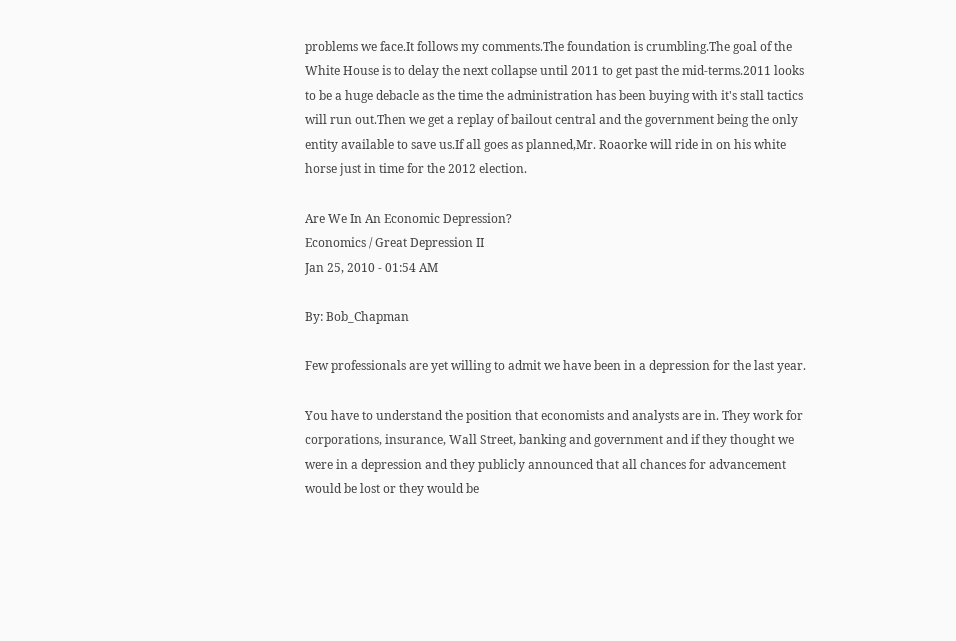problems we face.It follows my comments.The foundation is crumbling.The goal of the White House is to delay the next collapse until 2011 to get past the mid-terms.2011 looks to be a huge debacle as the time the administration has been buying with it's stall tactics will run out.Then we get a replay of bailout central and the government being the only entity available to save us.If all goes as planned,Mr. Roaorke will ride in on his white horse just in time for the 2012 election.

Are We In An Economic Depression?
Economics / Great Depression II
Jan 25, 2010 - 01:54 AM

By: Bob_Chapman

Few professionals are yet willing to admit we have been in a depression for the last year.

You have to understand the position that economists and analysts are in. They work for corporations, insurance, Wall Street, banking and government and if they thought we were in a depression and they publicly announced that all chances for advancement would be lost or they would be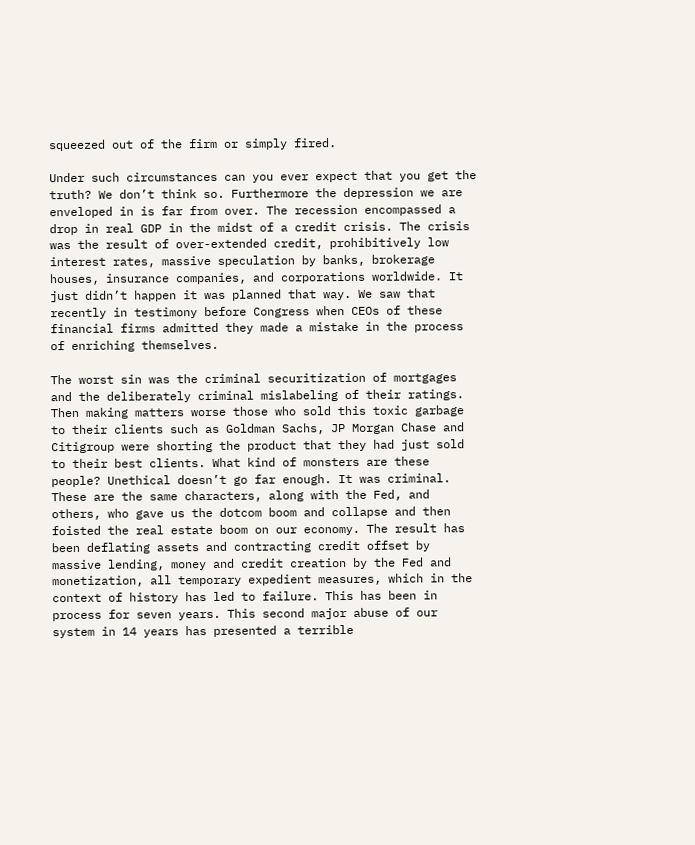squeezed out of the firm or simply fired.

Under such circumstances can you ever expect that you get the truth? We don’t think so. Furthermore the depression we are enveloped in is far from over. The recession encompassed a drop in real GDP in the midst of a credit crisis. The crisis was the result of over-extended credit, prohibitively low interest rates, massive speculation by banks, brokerage houses, insurance companies, and corporations worldwide. It just didn’t happen it was planned that way. We saw that recently in testimony before Congress when CEOs of these financial firms admitted they made a mistake in the process of enriching themselves.

The worst sin was the criminal securitization of mortgages and the deliberately criminal mislabeling of their ratings. Then making matters worse those who sold this toxic garbage to their clients such as Goldman Sachs, JP Morgan Chase and Citigroup were shorting the product that they had just sold to their best clients. What kind of monsters are these people? Unethical doesn’t go far enough. It was criminal. These are the same characters, along with the Fed, and others, who gave us the dotcom boom and collapse and then foisted the real estate boom on our economy. The result has been deflating assets and contracting credit offset by massive lending, money and credit creation by the Fed and monetization, all temporary expedient measures, which in the context of history has led to failure. This has been in process for seven years. This second major abuse of our system in 14 years has presented a terrible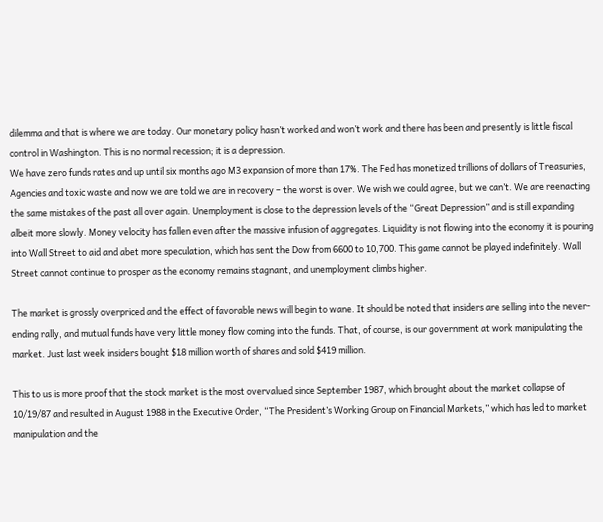dilemma and that is where we are today. Our monetary policy hasn’t worked and won’t work and there has been and presently is little fiscal control in Washington. This is no normal recession; it is a depression.
We have zero funds rates and up until six months ago M3 expansion of more than 17%. The Fed has monetized trillions of dollars of Treasuries, Agencies and toxic waste and now we are told we are in recovery – the worst is over. We wish we could agree, but we can’t. We are reenacting the same mistakes of the past all over again. Unemployment is close to the depression levels of the “Great Depression” and is still expanding albeit more slowly. Money velocity has fallen even after the massive infusion of aggregates. Liquidity is not flowing into the economy it is pouring into Wall Street to aid and abet more speculation, which has sent the Dow from 6600 to 10,700. This game cannot be played indefinitely. Wall Street cannot continue to prosper as the economy remains stagnant, and unemployment climbs higher.

The market is grossly overpriced and the effect of favorable news will begin to wane. It should be noted that insiders are selling into the never-ending rally, and mutual funds have very little money flow coming into the funds. That, of course, is our government at work manipulating the market. Just last week insiders bought $18 million worth of shares and sold $419 million.

This to us is more proof that the stock market is the most overvalued since September 1987, which brought about the market collapse of 10/19/87 and resulted in August 1988 in the Executive Order, “The President’s Working Group on Financial Markets,” which has led to market manipulation and the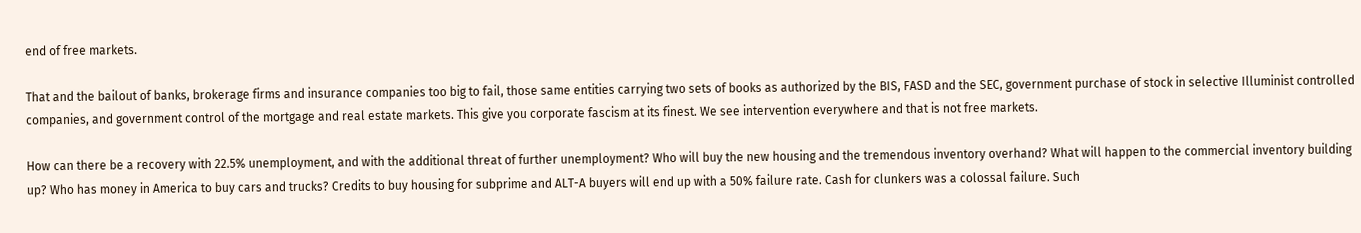end of free markets.

That and the bailout of banks, brokerage firms and insurance companies too big to fail, those same entities carrying two sets of books as authorized by the BIS, FASD and the SEC, government purchase of stock in selective Illuminist controlled companies, and government control of the mortgage and real estate markets. This give you corporate fascism at its finest. We see intervention everywhere and that is not free markets.

How can there be a recovery with 22.5% unemployment, and with the additional threat of further unemployment? Who will buy the new housing and the tremendous inventory overhand? What will happen to the commercial inventory building up? Who has money in America to buy cars and trucks? Credits to buy housing for subprime and ALT-A buyers will end up with a 50% failure rate. Cash for clunkers was a colossal failure. Such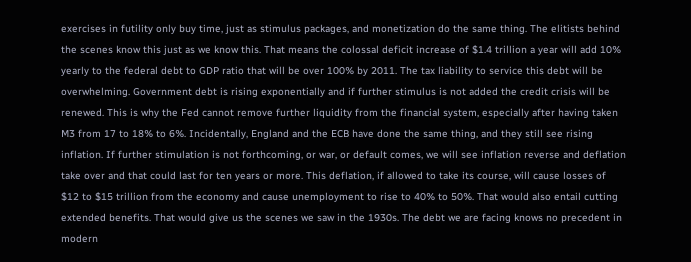exercises in futility only buy time, just as stimulus packages, and monetization do the same thing. The elitists behind the scenes know this just as we know this. That means the colossal deficit increase of $1.4 trillion a year will add 10% yearly to the federal debt to GDP ratio that will be over 100% by 2011. The tax liability to service this debt will be overwhelming. Government debt is rising exponentially and if further stimulus is not added the credit crisis will be renewed. This is why the Fed cannot remove further liquidity from the financial system, especially after having taken M3 from 17 to 18% to 6%. Incidentally, England and the ECB have done the same thing, and they still see rising inflation. If further stimulation is not forthcoming, or war, or default comes, we will see inflation reverse and deflation take over and that could last for ten years or more. This deflation, if allowed to take its course, will cause losses of $12 to $15 trillion from the economy and cause unemployment to rise to 40% to 50%. That would also entail cutting extended benefits. That would give us the scenes we saw in the 1930s. The debt we are facing knows no precedent in modern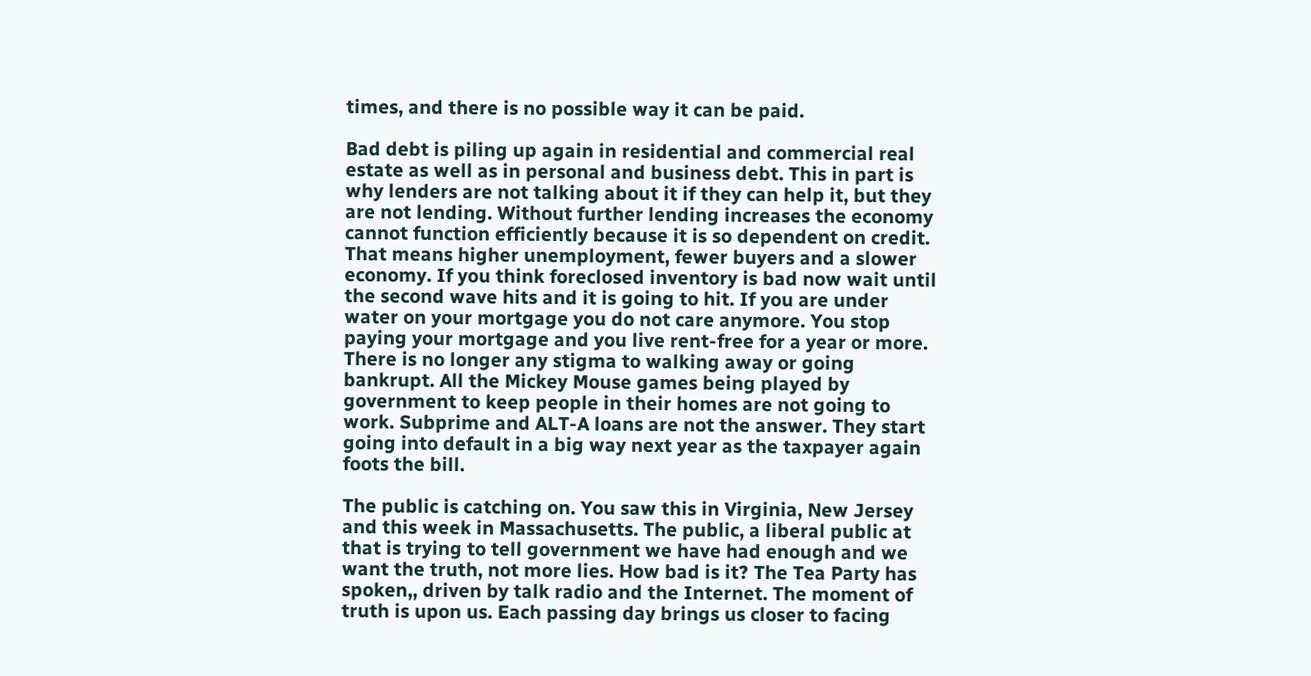times, and there is no possible way it can be paid.

Bad debt is piling up again in residential and commercial real estate as well as in personal and business debt. This in part is why lenders are not talking about it if they can help it, but they are not lending. Without further lending increases the economy cannot function efficiently because it is so dependent on credit. That means higher unemployment, fewer buyers and a slower economy. If you think foreclosed inventory is bad now wait until the second wave hits and it is going to hit. If you are under water on your mortgage you do not care anymore. You stop paying your mortgage and you live rent-free for a year or more. There is no longer any stigma to walking away or going bankrupt. All the Mickey Mouse games being played by government to keep people in their homes are not going to work. Subprime and ALT-A loans are not the answer. They start going into default in a big way next year as the taxpayer again foots the bill.

The public is catching on. You saw this in Virginia, New Jersey and this week in Massachusetts. The public, a liberal public at that is trying to tell government we have had enough and we want the truth, not more lies. How bad is it? The Tea Party has spoken,, driven by talk radio and the Internet. The moment of truth is upon us. Each passing day brings us closer to facing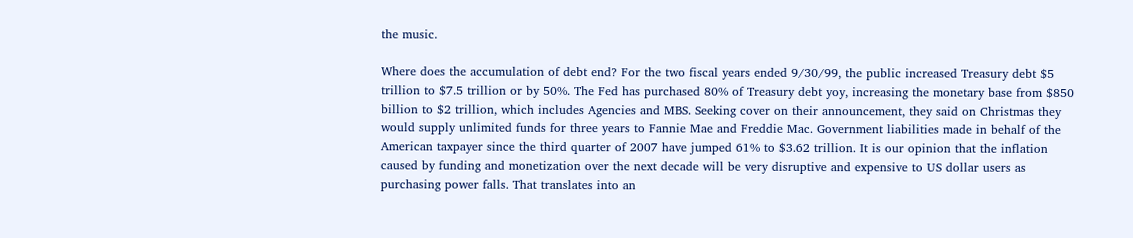the music.

Where does the accumulation of debt end? For the two fiscal years ended 9/30/99, the public increased Treasury debt $5 trillion to $7.5 trillion or by 50%. The Fed has purchased 80% of Treasury debt yoy, increasing the monetary base from $850 billion to $2 trillion, which includes Agencies and MBS. Seeking cover on their announcement, they said on Christmas they would supply unlimited funds for three years to Fannie Mae and Freddie Mac. Government liabilities made in behalf of the American taxpayer since the third quarter of 2007 have jumped 61% to $3.62 trillion. It is our opinion that the inflation caused by funding and monetization over the next decade will be very disruptive and expensive to US dollar users as purchasing power falls. That translates into an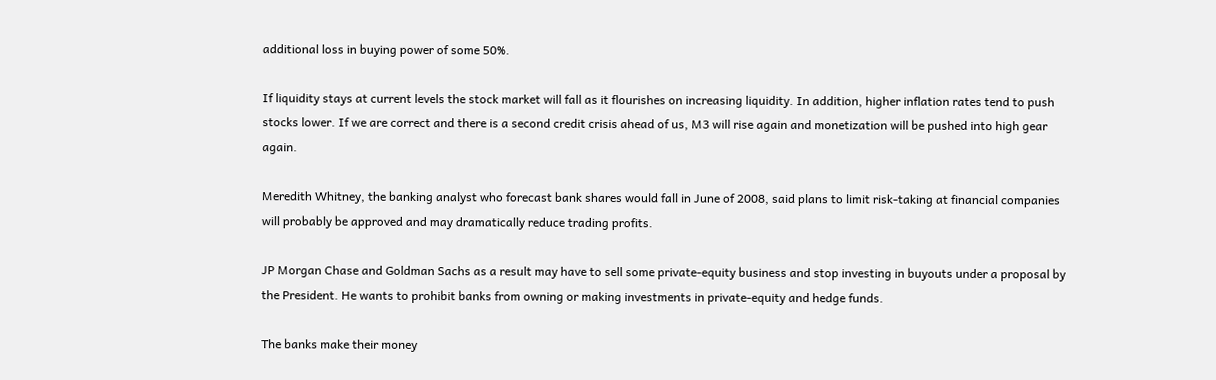additional loss in buying power of some 50%.

If liquidity stays at current levels the stock market will fall as it flourishes on increasing liquidity. In addition, higher inflation rates tend to push stocks lower. If we are correct and there is a second credit crisis ahead of us, M3 will rise again and monetization will be pushed into high gear again.

Meredith Whitney, the banking analyst who forecast bank shares would fall in June of 2008, said plans to limit risk-taking at financial companies will probably be approved and may dramatically reduce trading profits.

JP Morgan Chase and Goldman Sachs as a result may have to sell some private-equity business and stop investing in buyouts under a proposal by the President. He wants to prohibit banks from owning or making investments in private-equity and hedge funds.

The banks make their money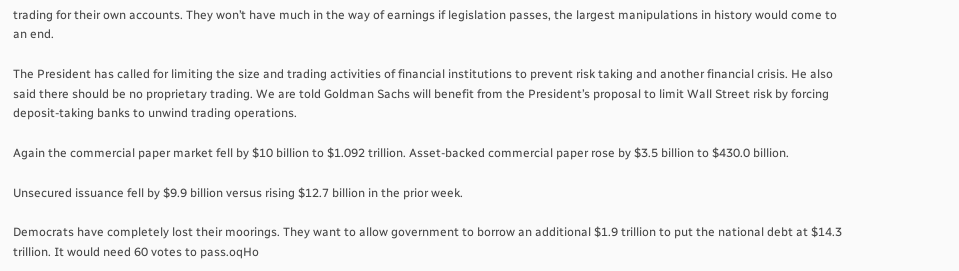trading for their own accounts. They won’t have much in the way of earnings if legislation passes, the largest manipulations in history would come to an end.

The President has called for limiting the size and trading activities of financial institutions to prevent risk taking and another financial crisis. He also said there should be no proprietary trading. We are told Goldman Sachs will benefit from the President’s proposal to limit Wall Street risk by forcing deposit-taking banks to unwind trading operations.

Again the commercial paper market fell by $10 billion to $1.092 trillion. Asset-backed commercial paper rose by $3.5 billion to $430.0 billion.

Unsecured issuance fell by $9.9 billion versus rising $12.7 billion in the prior week.

Democrats have completely lost their moorings. They want to allow government to borrow an additional $1.9 trillion to put the national debt at $14.3 trillion. It would need 60 votes to pass.oqHo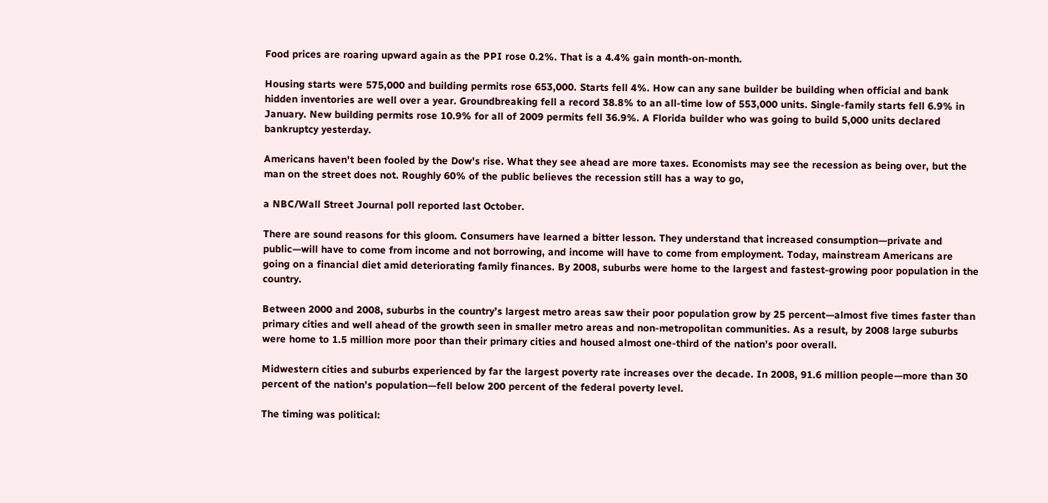Food prices are roaring upward again as the PPI rose 0.2%. That is a 4.4% gain month-on-month.

Housing starts were 575,000 and building permits rose 653,000. Starts fell 4%. How can any sane builder be building when official and bank hidden inventories are well over a year. Groundbreaking fell a record 38.8% to an all-time low of 553,000 units. Single-family starts fell 6.9% in January. New building permits rose 10.9% for all of 2009 permits fell 36.9%. A Florida builder who was going to build 5,000 units declared bankruptcy yesterday.

Americans haven't been fooled by the Dow's rise. What they see ahead are more taxes. Economists may see the recession as being over, but the man on the street does not. Roughly 60% of the public believes the recession still has a way to go,

a NBC/Wall Street Journal poll reported last October.

There are sound reasons for this gloom. Consumers have learned a bitter lesson. They understand that increased consumption—private and public—will have to come from income and not borrowing, and income will have to come from employment. Today, mainstream Americans are going on a financial diet amid deteriorating family finances. By 2008, suburbs were home to the largest and fastest-growing poor population in the country.

Between 2000 and 2008, suburbs in the country’s largest metro areas saw their poor population grow by 25 percent—almost five times faster than primary cities and well ahead of the growth seen in smaller metro areas and non-metropolitan communities. As a result, by 2008 large suburbs were home to 1.5 million more poor than their primary cities and housed almost one-third of the nation’s poor overall.

Midwestern cities and suburbs experienced by far the largest poverty rate increases over the decade. In 2008, 91.6 million people—more than 30 percent of the nation’s population—fell below 200 percent of the federal poverty level.

The timing was political: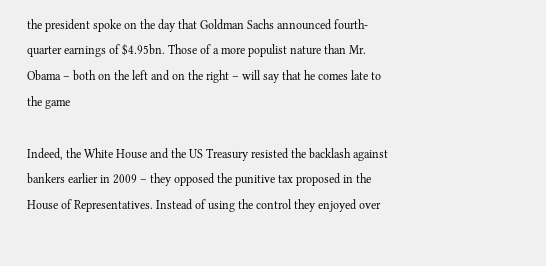the president spoke on the day that Goldman Sachs announced fourth-quarter earnings of $4.95bn. Those of a more populist nature than Mr. Obama – both on the left and on the right – will say that he comes late to the game

Indeed, the White House and the US Treasury resisted the backlash against bankers earlier in 2009 – they opposed the punitive tax proposed in the House of Representatives. Instead of using the control they enjoyed over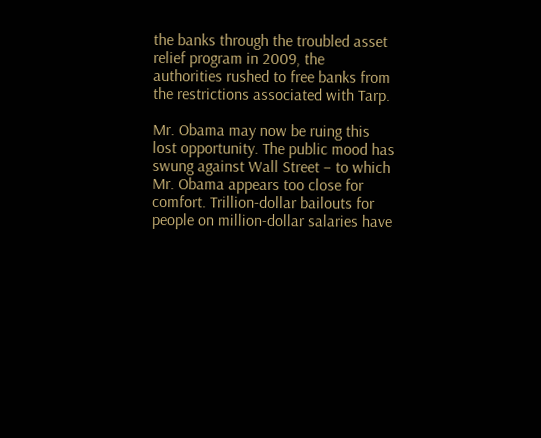the banks through the troubled asset relief program in 2009, the authorities rushed to free banks from the restrictions associated with Tarp.

Mr. Obama may now be ruing this lost opportunity. The public mood has swung against Wall Street – to which Mr. Obama appears too close for comfort. Trillion-dollar bailouts for people on million-dollar salaries have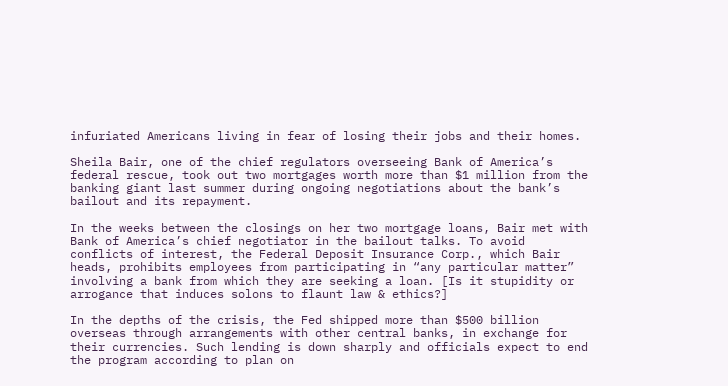infuriated Americans living in fear of losing their jobs and their homes.

Sheila Bair, one of the chief regulators overseeing Bank of America’s federal rescue, took out two mortgages worth more than $1 million from the banking giant last summer during ongoing negotiations about the bank’s bailout and its repayment.

In the weeks between the closings on her two mortgage loans, Bair met with Bank of America’s chief negotiator in the bailout talks. To avoid conflicts of interest, the Federal Deposit Insurance Corp., which Bair heads, prohibits employees from participating in “any particular matter” involving a bank from which they are seeking a loan. [Is it stupidity or arrogance that induces solons to flaunt law & ethics?]

In the depths of the crisis, the Fed shipped more than $500 billion overseas through arrangements with other central banks, in exchange for their currencies. Such lending is down sharply and officials expect to end the program according to plan on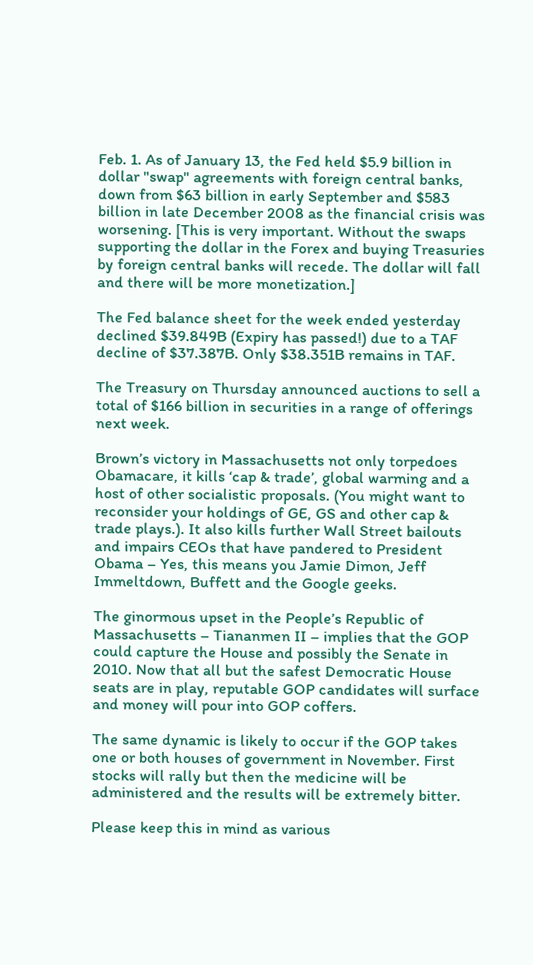Feb. 1. As of January 13, the Fed held $5.9 billion in dollar "swap" agreements with foreign central banks, down from $63 billion in early September and $583 billion in late December 2008 as the financial crisis was worsening. [This is very important. Without the swaps supporting the dollar in the Forex and buying Treasuries by foreign central banks will recede. The dollar will fall and there will be more monetization.]

The Fed balance sheet for the week ended yesterday declined $39.849B (Expiry has passed!) due to a TAF decline of $37.387B. Only $38.351B remains in TAF.

The Treasury on Thursday announced auctions to sell a total of $166 billion in securities in a range of offerings next week.

Brown’s victory in Massachusetts not only torpedoes Obamacare, it kills ‘cap & trade’, global warming and a host of other socialistic proposals. (You might want to reconsider your holdings of GE, GS and other cap & trade plays.). It also kills further Wall Street bailouts and impairs CEOs that have pandered to President Obama – Yes, this means you Jamie Dimon, Jeff Immeltdown, Buffett and the Google geeks.

The ginormous upset in the People’s Republic of Massachusetts – Tiananmen II – implies that the GOP could capture the House and possibly the Senate in 2010. Now that all but the safest Democratic House seats are in play, reputable GOP candidates will surface and money will pour into GOP coffers.

The same dynamic is likely to occur if the GOP takes one or both houses of government in November. First stocks will rally but then the medicine will be administered and the results will be extremely bitter.

Please keep this in mind as various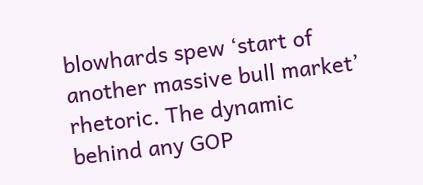blowhards spew ‘start of another massive bull market’ rhetoric. The dynamic behind any GOP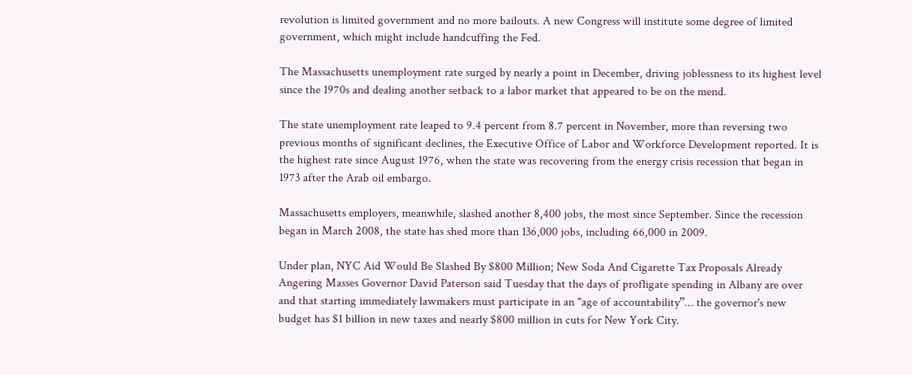revolution is limited government and no more bailouts. A new Congress will institute some degree of limited government, which might include handcuffing the Fed.

The Massachusetts unemployment rate surged by nearly a point in December, driving joblessness to its highest level since the 1970s and dealing another setback to a labor market that appeared to be on the mend.

The state unemployment rate leaped to 9.4 percent from 8.7 percent in November, more than reversing two previous months of significant declines, the Executive Office of Labor and Workforce Development reported. It is the highest rate since August 1976, when the state was recovering from the energy crisis recession that began in 1973 after the Arab oil embargo.

Massachusetts employers, meanwhile, slashed another 8,400 jobs, the most since September. Since the recession began in March 2008, the state has shed more than 136,000 jobs, including 66,000 in 2009.

Under plan, NYC Aid Would Be Slashed By $800 Million; New Soda And Cigarette Tax Proposals Already Angering Masses Governor David Paterson said Tuesday that the days of profligate spending in Albany are over and that starting immediately lawmakers must participate in an "age of accountability”… the governor's new budget has $1 billion in new taxes and nearly $800 million in cuts for New York City.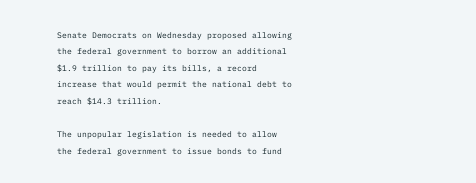Senate Democrats on Wednesday proposed allowing the federal government to borrow an additional $1.9 trillion to pay its bills, a record increase that would permit the national debt to reach $14.3 trillion.

The unpopular legislation is needed to allow the federal government to issue bonds to fund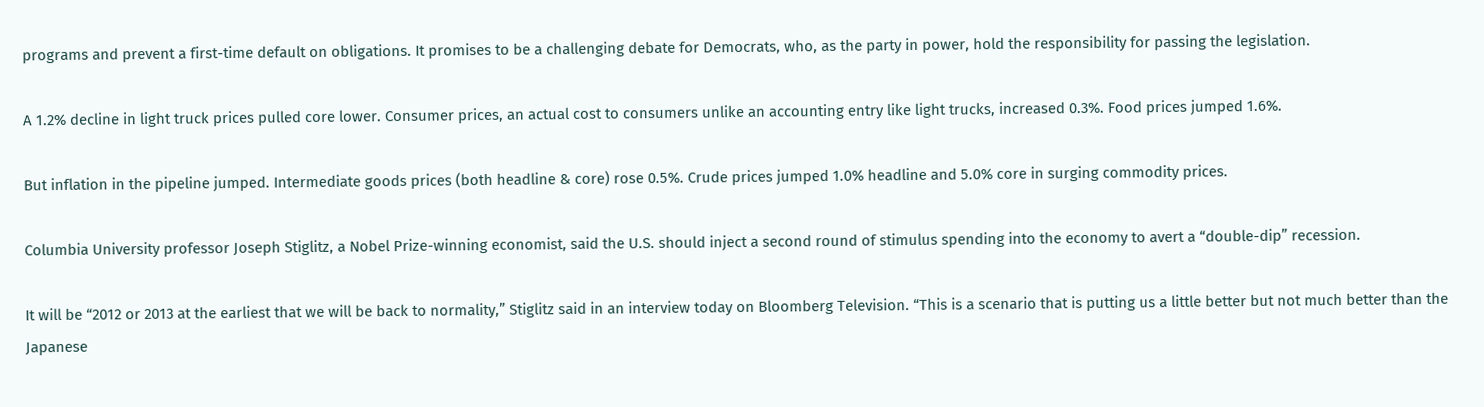programs and prevent a first-time default on obligations. It promises to be a challenging debate for Democrats, who, as the party in power, hold the responsibility for passing the legislation.

A 1.2% decline in light truck prices pulled core lower. Consumer prices, an actual cost to consumers unlike an accounting entry like light trucks, increased 0.3%. Food prices jumped 1.6%.

But inflation in the pipeline jumped. Intermediate goods prices (both headline & core) rose 0.5%. Crude prices jumped 1.0% headline and 5.0% core in surging commodity prices.

Columbia University professor Joseph Stiglitz, a Nobel Prize-winning economist, said the U.S. should inject a second round of stimulus spending into the economy to avert a “double-dip” recession.

It will be “2012 or 2013 at the earliest that we will be back to normality,” Stiglitz said in an interview today on Bloomberg Television. “This is a scenario that is putting us a little better but not much better than the Japanese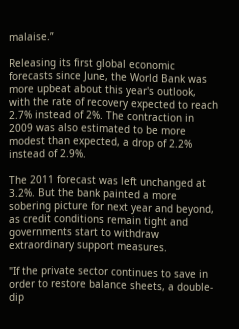malaise.”

Releasing its first global economic forecasts since June, the World Bank was more upbeat about this year's outlook, with the rate of recovery expected to reach 2.7% instead of 2%. The contraction in 2009 was also estimated to be more modest than expected, a drop of 2.2% instead of 2.9%.

The 2011 forecast was left unchanged at 3.2%. But the bank painted a more sobering picture for next year and beyond, as credit conditions remain tight and governments start to withdraw extraordinary support measures.

"If the private sector continues to save in order to restore balance sheets, a double-dip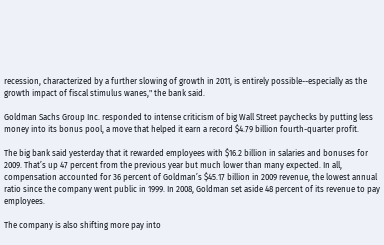recession, characterized by a further slowing of growth in 2011, is entirely possible--especially as the growth impact of fiscal stimulus wanes," the bank said.

Goldman Sachs Group Inc. responded to intense criticism of big Wall Street paychecks by putting less money into its bonus pool, a move that helped it earn a record $4.79 billion fourth-quarter profit.

The big bank said yesterday that it rewarded employees with $16.2 billion in salaries and bonuses for 2009. That’s up 47 percent from the previous year but much lower than many expected. In all, compensation accounted for 36 percent of Goldman’s $45.17 billion in 2009 revenue, the lowest annual ratio since the company went public in 1999. In 2008, Goldman set aside 48 percent of its revenue to pay employees.

The company is also shifting more pay into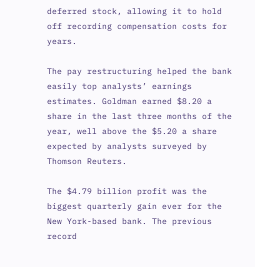deferred stock, allowing it to hold off recording compensation costs for years.

The pay restructuring helped the bank easily top analysts’ earnings estimates. Goldman earned $8.20 a share in the last three months of the year, well above the $5.20 a share expected by analysts surveyed by Thomson Reuters.

The $4.79 billion profit was the biggest quarterly gain ever for the New York-based bank. The previous record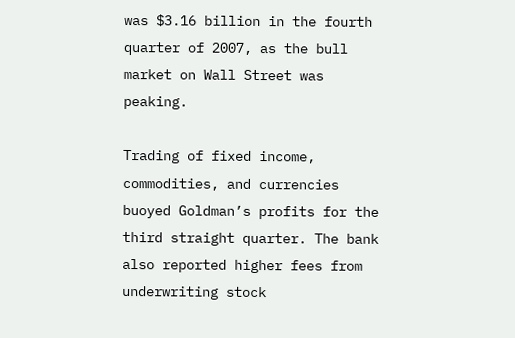was $3.16 billion in the fourth quarter of 2007, as the bull market on Wall Street was peaking.

Trading of fixed income, commodities, and currencies buoyed Goldman’s profits for the third straight quarter. The bank also reported higher fees from underwriting stock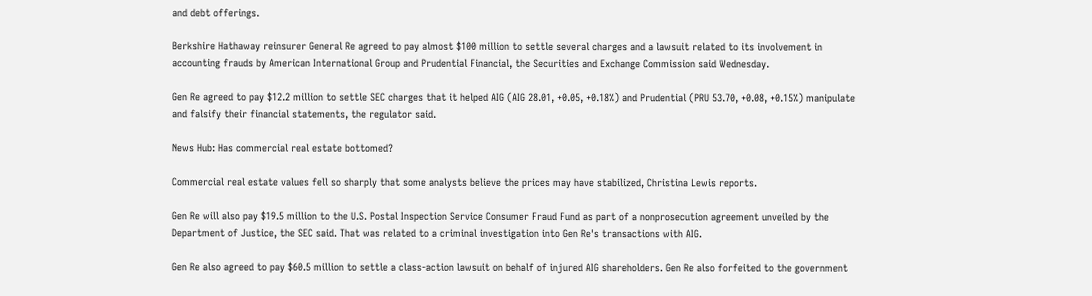and debt offerings.

Berkshire Hathaway reinsurer General Re agreed to pay almost $100 million to settle several charges and a lawsuit related to its involvement in accounting frauds by American International Group and Prudential Financial, the Securities and Exchange Commission said Wednesday.

Gen Re agreed to pay $12.2 million to settle SEC charges that it helped AIG (AIG 28.01, +0.05, +0.18%) and Prudential (PRU 53.70, +0.08, +0.15%) manipulate and falsify their financial statements, the regulator said.

News Hub: Has commercial real estate bottomed?

Commercial real estate values fell so sharply that some analysts believe the prices may have stabilized, Christina Lewis reports.

Gen Re will also pay $19.5 million to the U.S. Postal Inspection Service Consumer Fraud Fund as part of a nonprosecution agreement unveiled by the Department of Justice, the SEC said. That was related to a criminal investigation into Gen Re's transactions with AIG.

Gen Re also agreed to pay $60.5 million to settle a class-action lawsuit on behalf of injured AIG shareholders. Gen Re also forfeited to the government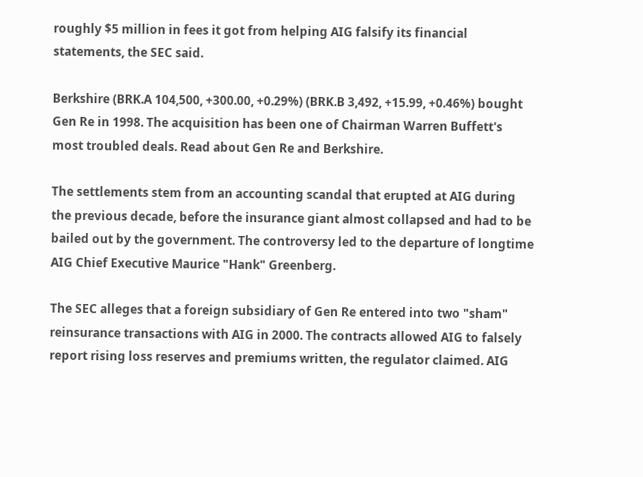roughly $5 million in fees it got from helping AIG falsify its financial statements, the SEC said.

Berkshire (BRK.A 104,500, +300.00, +0.29%) (BRK.B 3,492, +15.99, +0.46%) bought Gen Re in 1998. The acquisition has been one of Chairman Warren Buffett's most troubled deals. Read about Gen Re and Berkshire.

The settlements stem from an accounting scandal that erupted at AIG during the previous decade, before the insurance giant almost collapsed and had to be bailed out by the government. The controversy led to the departure of longtime AIG Chief Executive Maurice "Hank" Greenberg.

The SEC alleges that a foreign subsidiary of Gen Re entered into two "sham" reinsurance transactions with AIG in 2000. The contracts allowed AIG to falsely report rising loss reserves and premiums written, the regulator claimed. AIG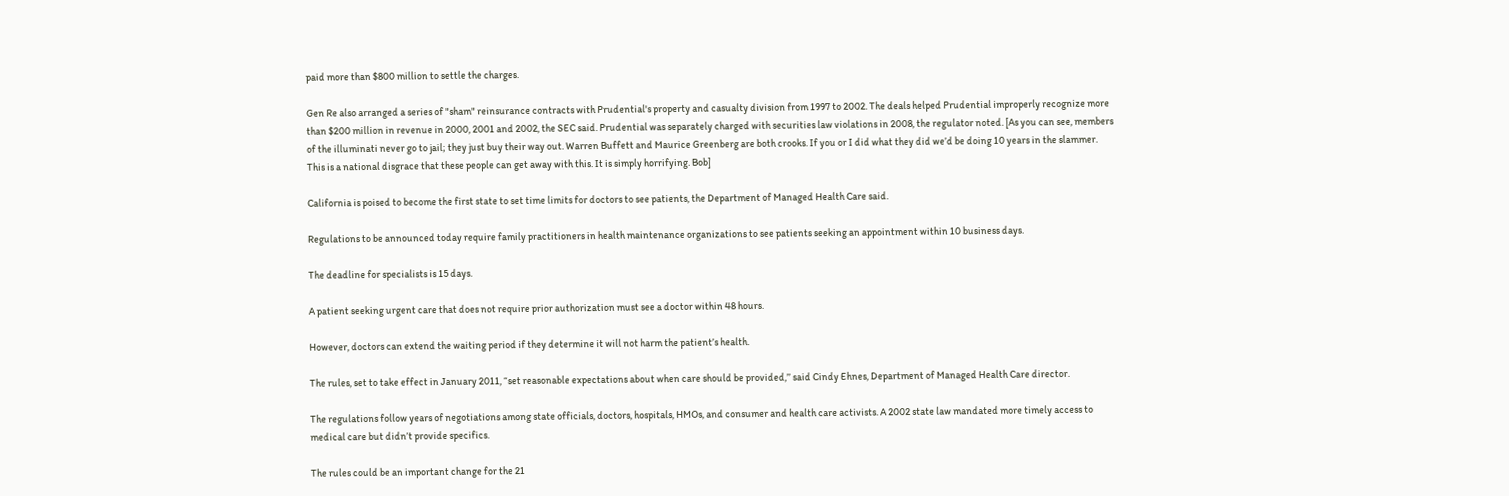paid more than $800 million to settle the charges.

Gen Re also arranged a series of "sham" reinsurance contracts with Prudential's property and casualty division from 1997 to 2002. The deals helped Prudential improperly recognize more than $200 million in revenue in 2000, 2001 and 2002, the SEC said. Prudential was separately charged with securities law violations in 2008, the regulator noted. [As you can see, members of the illuminati never go to jail; they just buy their way out. Warren Buffett and Maurice Greenberg are both crooks. If you or I did what they did we’d be doing 10 years in the slammer. This is a national disgrace that these people can get away with this. It is simply horrifying. Bob]

California is poised to become the first state to set time limits for doctors to see patients, the Department of Managed Health Care said.

Regulations to be announced today require family practitioners in health maintenance organizations to see patients seeking an appointment within 10 business days.

The deadline for specialists is 15 days.

A patient seeking urgent care that does not require prior authorization must see a doctor within 48 hours.

However, doctors can extend the waiting period if they determine it will not harm the patient’s health.

The rules, set to take effect in January 2011, “set reasonable expectations about when care should be provided,’’ said Cindy Ehnes, Department of Managed Health Care director.

The regulations follow years of negotiations among state officials, doctors, hospitals, HMOs, and consumer and health care activists. A 2002 state law mandated more timely access to medical care but didn’t provide specifics.

The rules could be an important change for the 21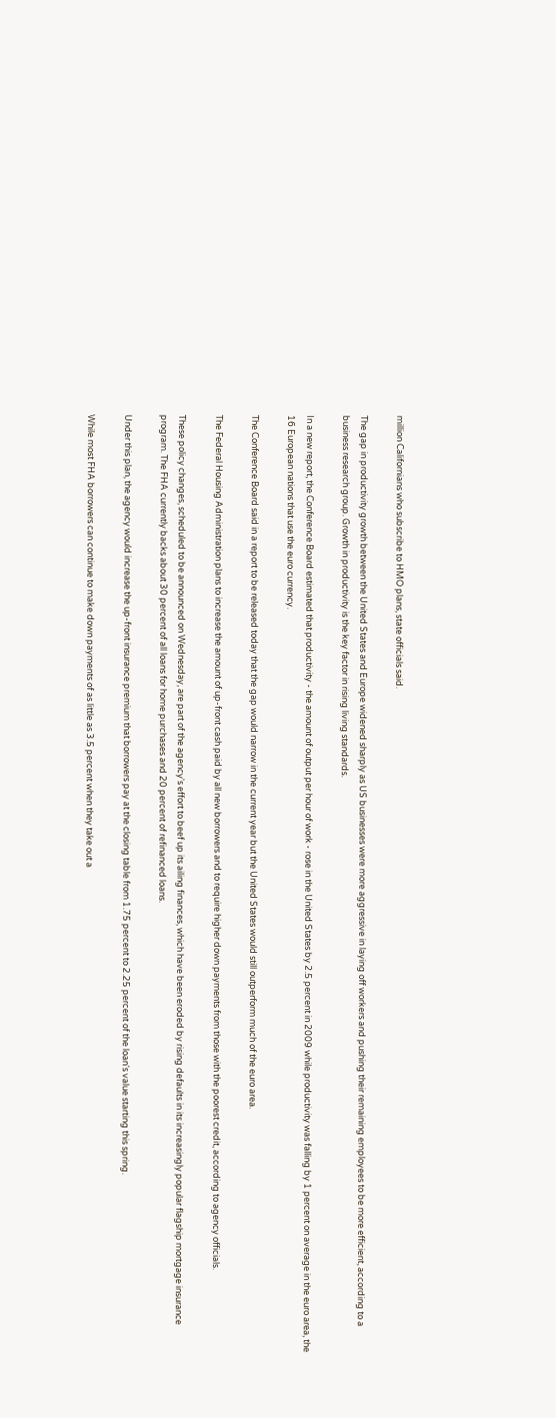million Californians who subscribe to HMO plans, state officials said.

The gap in productivity growth between the United States and Europe widened sharply as US businesses were more aggressive in laying off workers and pushing their remaining employees to be more efficient, according to a business research group. Growth in productivity is the key factor in rising living standards.

In a new report, the Conference Board estimated that productivity - the amount of output per hour of work - rose in the United States by 2.5 percent in 2009 while productivity was falling by 1 percent on average in the euro area, the 16 European nations that use the euro currency.

The Conference Board said in a report to be released today that the gap would narrow in the current year but the United States would still outperform much of the euro area.

The Federal Housing Administration plans to increase the amount of up-front cash paid by all new borrowers and to require higher down payments from those with the poorest credit, according to agency officials.

These policy changes, scheduled to be announced on Wednesday, are part of the agency's effort to beef up its ailing finances, which have been eroded by rising defaults in its increasingly popular flagship mortgage insurance program. The FHA currently backs about 30 percent of all loans for home purchases and 20 percent of refinanced loans.

Under this plan, the agency would increase the up-front insurance premium that borrowers pay at the closing table from 1.75 percent to 2.25 percent of the loan's value starting this spring.

While most FHA borrowers can continue to make down payments of as little as 3.5 percent when they take out a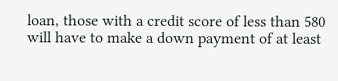loan, those with a credit score of less than 580 will have to make a down payment of at least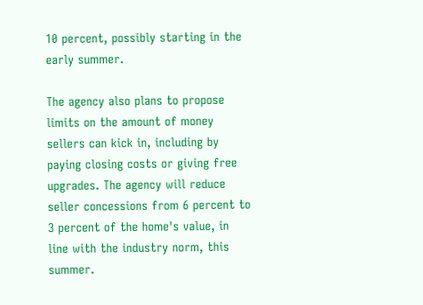10 percent, possibly starting in the early summer.

The agency also plans to propose limits on the amount of money sellers can kick in, including by paying closing costs or giving free upgrades. The agency will reduce seller concessions from 6 percent to 3 percent of the home's value, in line with the industry norm, this summer.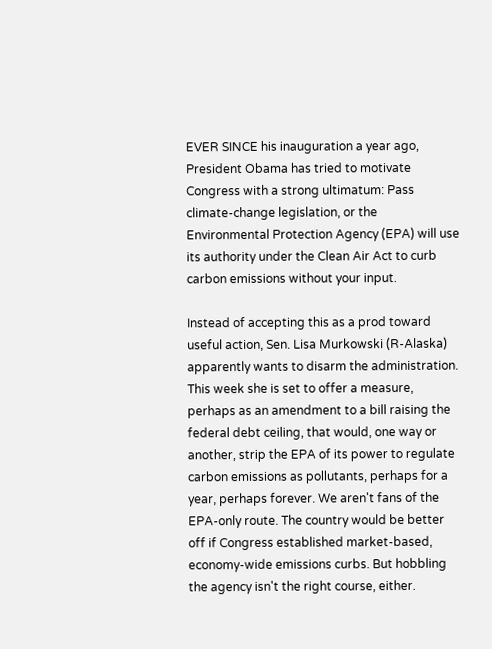EVER SINCE his inauguration a year ago, President Obama has tried to motivate Congress with a strong ultimatum: Pass climate-change legislation, or the Environmental Protection Agency (EPA) will use its authority under the Clean Air Act to curb carbon emissions without your input.

Instead of accepting this as a prod toward useful action, Sen. Lisa Murkowski (R-Alaska) apparently wants to disarm the administration. This week she is set to offer a measure, perhaps as an amendment to a bill raising the federal debt ceiling, that would, one way or another, strip the EPA of its power to regulate carbon emissions as pollutants, perhaps for a year, perhaps forever. We aren't fans of the EPA-only route. The country would be better off if Congress established market-based, economy-wide emissions curbs. But hobbling the agency isn't the right course, either.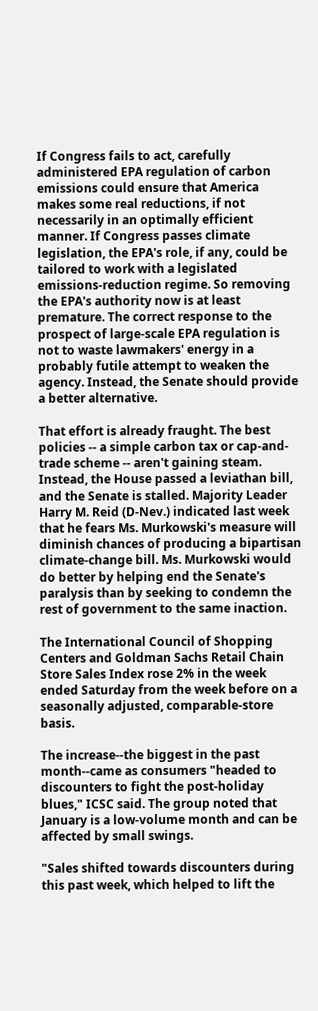If Congress fails to act, carefully administered EPA regulation of carbon emissions could ensure that America makes some real reductions, if not necessarily in an optimally efficient manner. If Congress passes climate legislation, the EPA's role, if any, could be tailored to work with a legislated emissions-reduction regime. So removing the EPA's authority now is at least premature. The correct response to the prospect of large-scale EPA regulation is not to waste lawmakers' energy in a probably futile attempt to weaken the agency. Instead, the Senate should provide a better alternative.

That effort is already fraught. The best policies -- a simple carbon tax or cap-and-trade scheme -- aren't gaining steam. Instead, the House passed a leviathan bill, and the Senate is stalled. Majority Leader Harry M. Reid (D-Nev.) indicated last week that he fears Ms. Murkowski's measure will diminish chances of producing a bipartisan climate-change bill. Ms. Murkowski would do better by helping end the Senate's paralysis than by seeking to condemn the rest of government to the same inaction.

The International Council of Shopping Centers and Goldman Sachs Retail Chain Store Sales Index rose 2% in the week ended Saturday from the week before on a seasonally adjusted, comparable-store basis.

The increase--the biggest in the past month--came as consumers "headed to discounters to fight the post-holiday blues," ICSC said. The group noted that January is a low-volume month and can be affected by small swings.

"Sales shifted towards discounters during this past week, which helped to lift the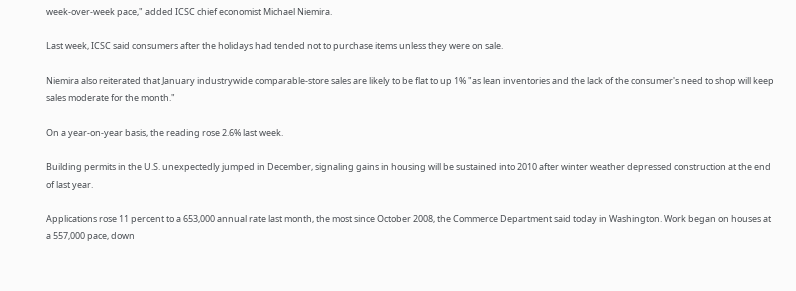week-over-week pace," added ICSC chief economist Michael Niemira.

Last week, ICSC said consumers after the holidays had tended not to purchase items unless they were on sale.

Niemira also reiterated that January industrywide comparable-store sales are likely to be flat to up 1% "as lean inventories and the lack of the consumer's need to shop will keep sales moderate for the month."

On a year-on-year basis, the reading rose 2.6% last week.

Building permits in the U.S. unexpectedly jumped in December, signaling gains in housing will be sustained into 2010 after winter weather depressed construction at the end of last year.

Applications rose 11 percent to a 653,000 annual rate last month, the most since October 2008, the Commerce Department said today in Washington. Work began on houses at a 557,000 pace, down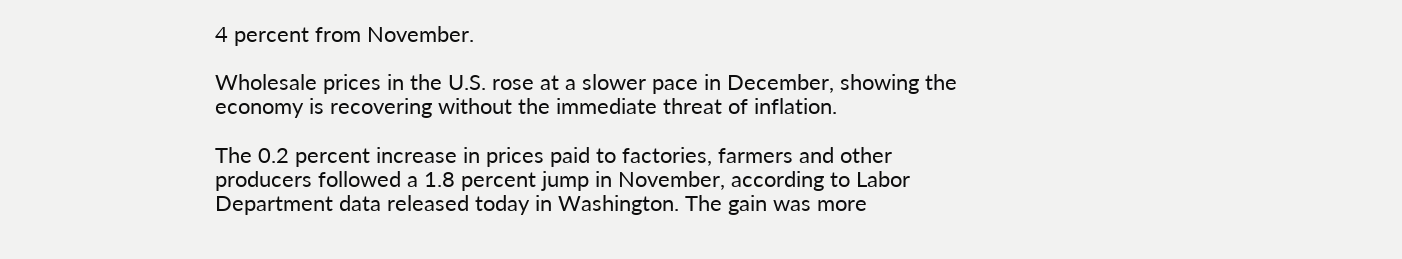4 percent from November.

Wholesale prices in the U.S. rose at a slower pace in December, showing the economy is recovering without the immediate threat of inflation.

The 0.2 percent increase in prices paid to factories, farmers and other producers followed a 1.8 percent jump in November, according to Labor Department data released today in Washington. The gain was more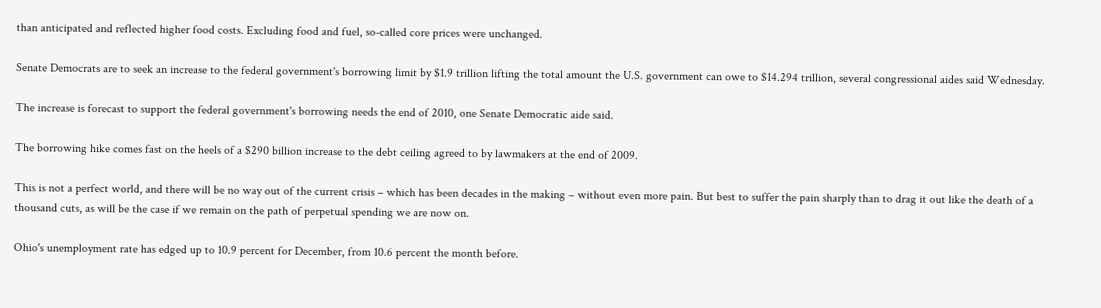than anticipated and reflected higher food costs. Excluding food and fuel, so-called core prices were unchanged.

Senate Democrats are to seek an increase to the federal government's borrowing limit by $1.9 trillion lifting the total amount the U.S. government can owe to $14.294 trillion, several congressional aides said Wednesday.

The increase is forecast to support the federal government's borrowing needs the end of 2010, one Senate Democratic aide said.

The borrowing hike comes fast on the heels of a $290 billion increase to the debt ceiling agreed to by lawmakers at the end of 2009.

This is not a perfect world, and there will be no way out of the current crisis – which has been decades in the making – without even more pain. But best to suffer the pain sharply than to drag it out like the death of a thousand cuts, as will be the case if we remain on the path of perpetual spending we are now on.

Ohio's unemployment rate has edged up to 10.9 percent for December, from 10.6 percent the month before.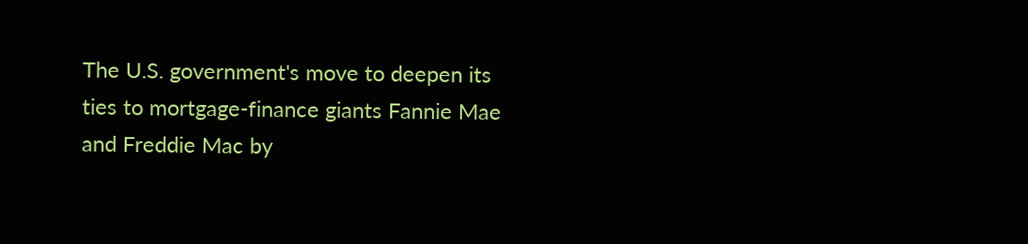The U.S. government's move to deepen its ties to mortgage-finance giants Fannie Mae and Freddie Mac by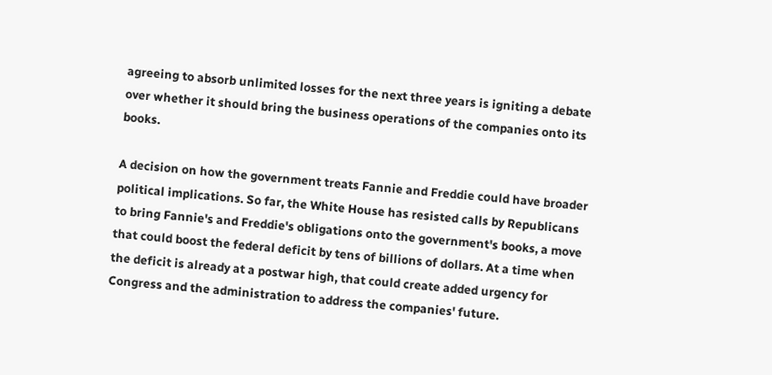agreeing to absorb unlimited losses for the next three years is igniting a debate over whether it should bring the business operations of the companies onto its books.

A decision on how the government treats Fannie and Freddie could have broader political implications. So far, the White House has resisted calls by Republicans to bring Fannie's and Freddie's obligations onto the government's books, a move that could boost the federal deficit by tens of billions of dollars. At a time when the deficit is already at a postwar high, that could create added urgency for Congress and the administration to address the companies' future.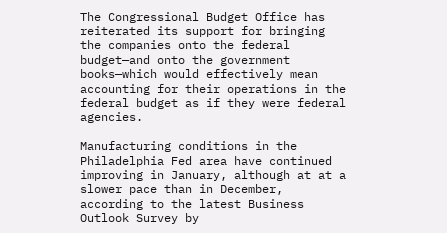The Congressional Budget Office has reiterated its support for bringing the companies onto the federal budget—and onto the government books—which would effectively mean accounting for their operations in the federal budget as if they were federal agencies.

Manufacturing conditions in the Philadelphia Fed area have continued improving in January, although at at a slower pace than in December, according to the latest Business Outlook Survey by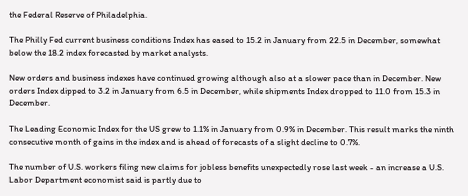the Federal Reserve of Philadelphia.

The Philly Fed current business conditions Index has eased to 15.2 in January from 22.5 in December, somewhat below the 18.2 index forecasted by market analysts.

New orders and business indexes have continued growing although also at a slower pace than in December. New orders Index dipped to 3.2 in January from 6.5 in December, while shipments Index dropped to 11.0 from 15.3 in December.

The Leading Economic Index for the US grew to 1.1% in January from 0.9% in December. This result marks the ninth consecutive month of gains in the index and is ahead of forecasts of a slight decline to 0.7%.

The number of U.S. workers filing new claims for jobless benefits unexpectedly rose last week - an increase a U.S. Labor Department economist said is partly due to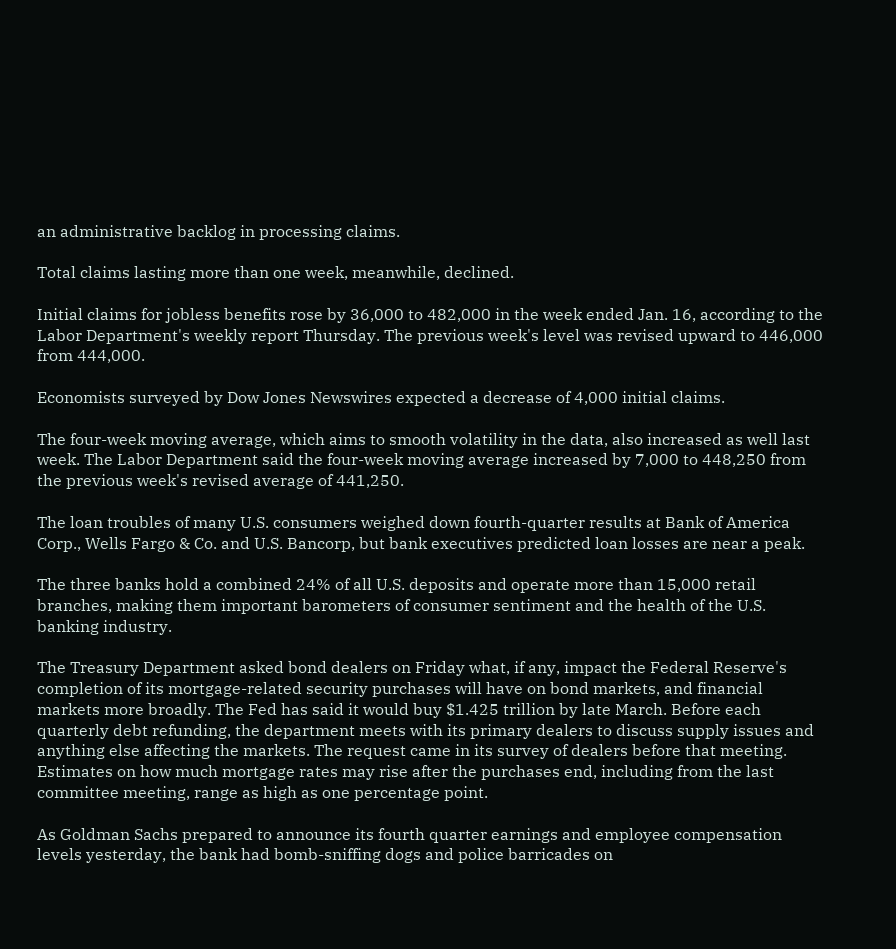an administrative backlog in processing claims.

Total claims lasting more than one week, meanwhile, declined.

Initial claims for jobless benefits rose by 36,000 to 482,000 in the week ended Jan. 16, according to the Labor Department's weekly report Thursday. The previous week's level was revised upward to 446,000 from 444,000.

Economists surveyed by Dow Jones Newswires expected a decrease of 4,000 initial claims.

The four-week moving average, which aims to smooth volatility in the data, also increased as well last week. The Labor Department said the four-week moving average increased by 7,000 to 448,250 from the previous week's revised average of 441,250.

The loan troubles of many U.S. consumers weighed down fourth-quarter results at Bank of America Corp., Wells Fargo & Co. and U.S. Bancorp, but bank executives predicted loan losses are near a peak.

The three banks hold a combined 24% of all U.S. deposits and operate more than 15,000 retail branches, making them important barometers of consumer sentiment and the health of the U.S. banking industry.

The Treasury Department asked bond dealers on Friday what, if any, impact the Federal Reserve's completion of its mortgage-related security purchases will have on bond markets, and financial markets more broadly. The Fed has said it would buy $1.425 trillion by late March. Before each quarterly debt refunding, the department meets with its primary dealers to discuss supply issues and anything else affecting the markets. The request came in its survey of dealers before that meeting. Estimates on how much mortgage rates may rise after the purchases end, including from the last committee meeting, range as high as one percentage point.

As Goldman Sachs prepared to announce its fourth quarter earnings and employee compensation levels yesterday, the bank had bomb-sniffing dogs and police barricades on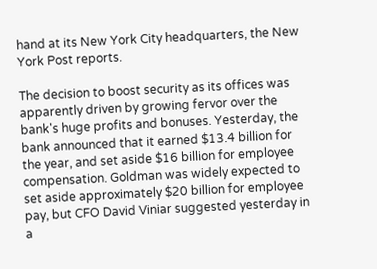hand at its New York City headquarters, the New York Post reports.

The decision to boost security as its offices was apparently driven by growing fervor over the bank's huge profits and bonuses. Yesterday, the bank announced that it earned $13.4 billion for the year, and set aside $16 billion for employee compensation. Goldman was widely expected to set aside approximately $20 billion for employee pay, but CFO David Viniar suggested yesterday in a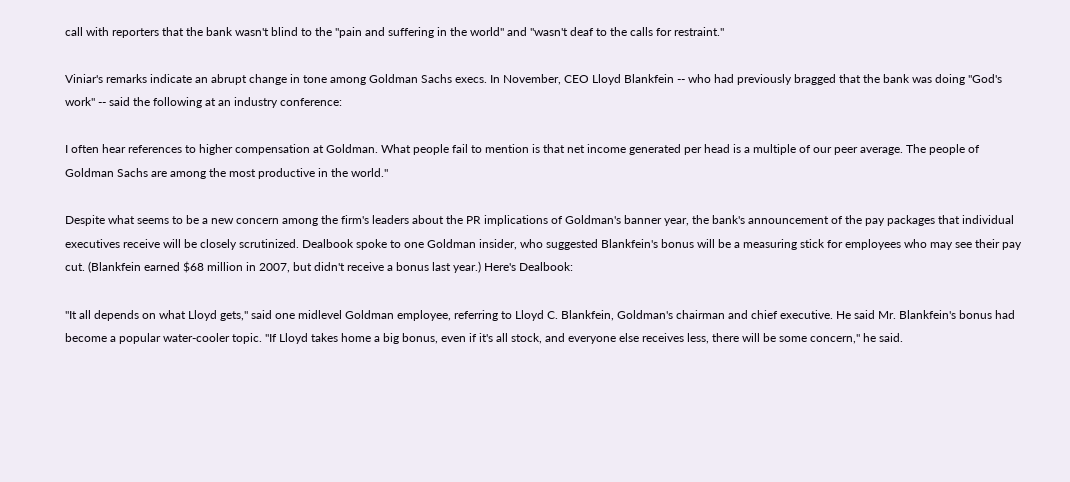call with reporters that the bank wasn't blind to the "pain and suffering in the world" and "wasn't deaf to the calls for restraint."

Viniar's remarks indicate an abrupt change in tone among Goldman Sachs execs. In November, CEO Lloyd Blankfein -- who had previously bragged that the bank was doing "God's work" -- said the following at an industry conference:

I often hear references to higher compensation at Goldman. What people fail to mention is that net income generated per head is a multiple of our peer average. The people of Goldman Sachs are among the most productive in the world."

Despite what seems to be a new concern among the firm's leaders about the PR implications of Goldman's banner year, the bank's announcement of the pay packages that individual executives receive will be closely scrutinized. Dealbook spoke to one Goldman insider, who suggested Blankfein's bonus will be a measuring stick for employees who may see their pay cut. (Blankfein earned $68 million in 2007, but didn't receive a bonus last year.) Here's Dealbook:

"It all depends on what Lloyd gets," said one midlevel Goldman employee, referring to Lloyd C. Blankfein, Goldman's chairman and chief executive. He said Mr. Blankfein's bonus had become a popular water-cooler topic. "If Lloyd takes home a big bonus, even if it's all stock, and everyone else receives less, there will be some concern," he said.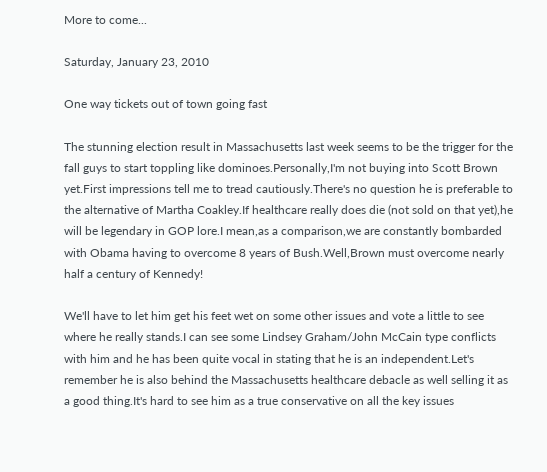More to come...

Saturday, January 23, 2010

One way tickets out of town going fast

The stunning election result in Massachusetts last week seems to be the trigger for the fall guys to start toppling like dominoes.Personally,I'm not buying into Scott Brown yet.First impressions tell me to tread cautiously.There's no question he is preferable to the alternative of Martha Coakley.If healthcare really does die (not sold on that yet),he will be legendary in GOP lore.I mean,as a comparison,we are constantly bombarded with Obama having to overcome 8 years of Bush.Well,Brown must overcome nearly half a century of Kennedy!

We'll have to let him get his feet wet on some other issues and vote a little to see where he really stands.I can see some Lindsey Graham/John McCain type conflicts with him and he has been quite vocal in stating that he is an independent.Let's remember he is also behind the Massachusetts healthcare debacle as well selling it as a good thing.It's hard to see him as a true conservative on all the key issues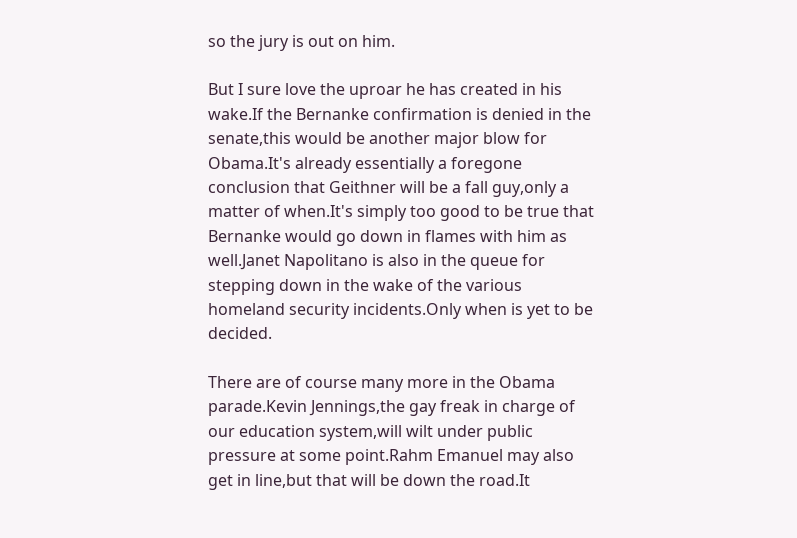so the jury is out on him.

But I sure love the uproar he has created in his wake.If the Bernanke confirmation is denied in the senate,this would be another major blow for Obama.It's already essentially a foregone conclusion that Geithner will be a fall guy,only a matter of when.It's simply too good to be true that Bernanke would go down in flames with him as well.Janet Napolitano is also in the queue for stepping down in the wake of the various homeland security incidents.Only when is yet to be decided.

There are of course many more in the Obama parade.Kevin Jennings,the gay freak in charge of our education system,will wilt under public pressure at some point.Rahm Emanuel may also get in line,but that will be down the road.It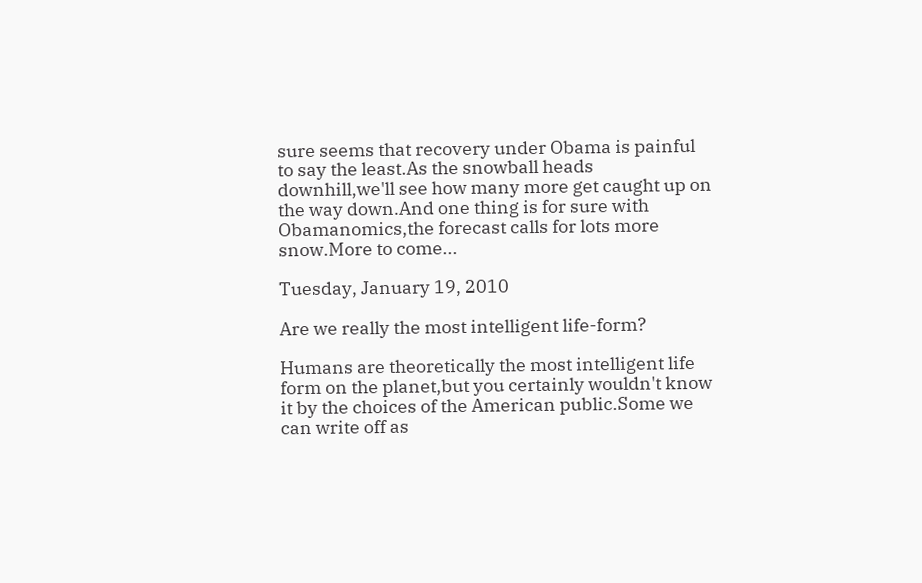sure seems that recovery under Obama is painful to say the least.As the snowball heads downhill,we'll see how many more get caught up on the way down.And one thing is for sure with Obamanomics,the forecast calls for lots more snow.More to come...

Tuesday, January 19, 2010

Are we really the most intelligent life-form?

Humans are theoretically the most intelligent life form on the planet,but you certainly wouldn't know it by the choices of the American public.Some we can write off as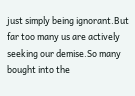just simply being ignorant.But far too many us are actively seeking our demise.So many bought into the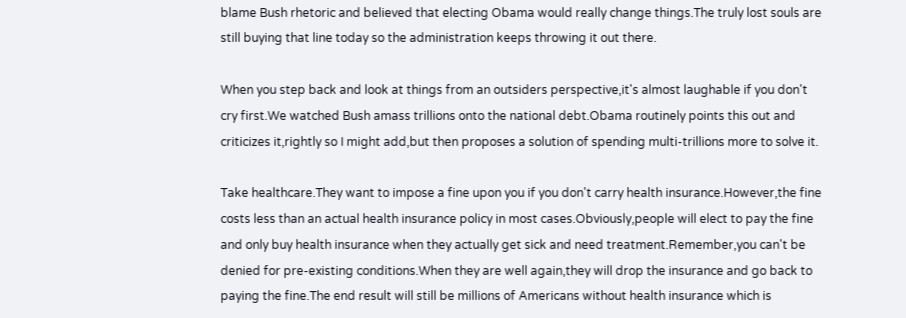blame Bush rhetoric and believed that electing Obama would really change things.The truly lost souls are still buying that line today so the administration keeps throwing it out there.

When you step back and look at things from an outsiders perspective,it's almost laughable if you don't cry first.We watched Bush amass trillions onto the national debt.Obama routinely points this out and criticizes it,rightly so I might add,but then proposes a solution of spending multi-trillions more to solve it.

Take healthcare.They want to impose a fine upon you if you don't carry health insurance.However,the fine costs less than an actual health insurance policy in most cases.Obviously,people will elect to pay the fine and only buy health insurance when they actually get sick and need treatment.Remember,you can't be denied for pre-existing conditions.When they are well again,they will drop the insurance and go back to paying the fine.The end result will still be millions of Americans without health insurance which is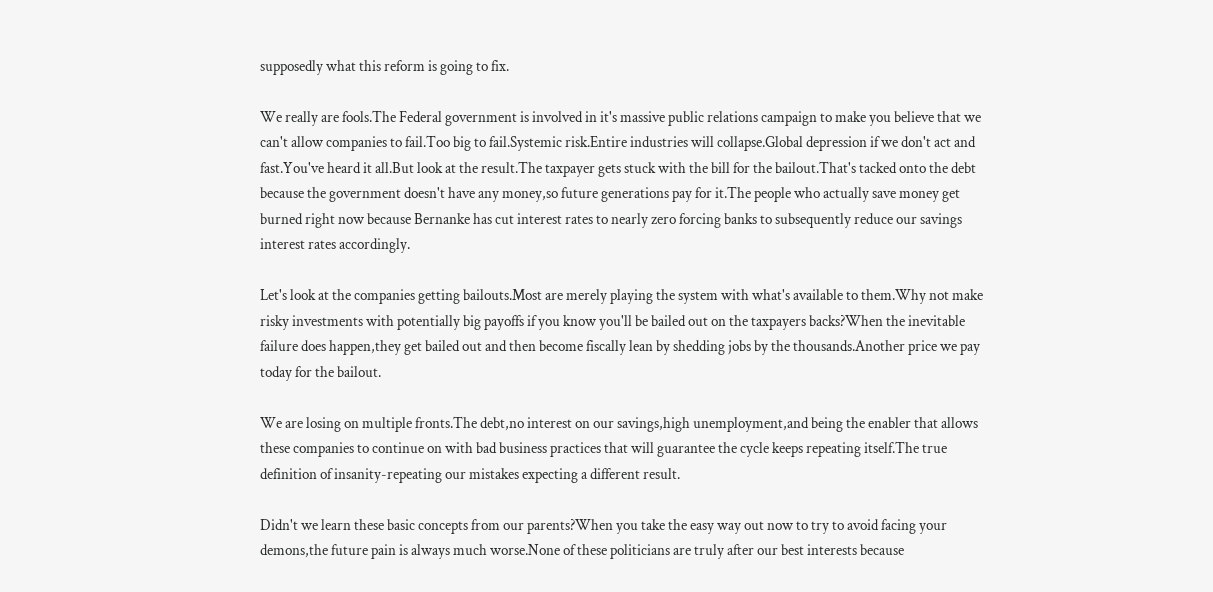supposedly what this reform is going to fix.

We really are fools.The Federal government is involved in it's massive public relations campaign to make you believe that we can't allow companies to fail.Too big to fail.Systemic risk.Entire industries will collapse.Global depression if we don't act and fast.You've heard it all.But look at the result.The taxpayer gets stuck with the bill for the bailout.That's tacked onto the debt because the government doesn't have any money,so future generations pay for it.The people who actually save money get burned right now because Bernanke has cut interest rates to nearly zero forcing banks to subsequently reduce our savings interest rates accordingly.

Let's look at the companies getting bailouts.Most are merely playing the system with what's available to them.Why not make risky investments with potentially big payoffs if you know you'll be bailed out on the taxpayers backs?When the inevitable failure does happen,they get bailed out and then become fiscally lean by shedding jobs by the thousands.Another price we pay today for the bailout.

We are losing on multiple fronts.The debt,no interest on our savings,high unemployment,and being the enabler that allows these companies to continue on with bad business practices that will guarantee the cycle keeps repeating itself.The true definition of insanity-repeating our mistakes expecting a different result.

Didn't we learn these basic concepts from our parents?When you take the easy way out now to try to avoid facing your demons,the future pain is always much worse.None of these politicians are truly after our best interests because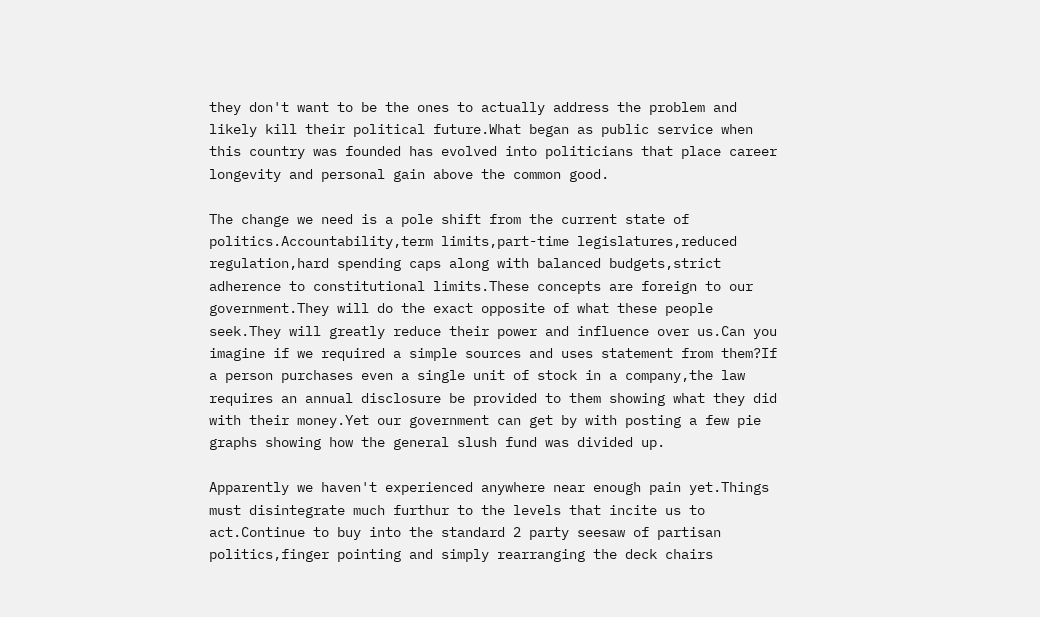they don't want to be the ones to actually address the problem and likely kill their political future.What began as public service when this country was founded has evolved into politicians that place career longevity and personal gain above the common good.

The change we need is a pole shift from the current state of politics.Accountability,term limits,part-time legislatures,reduced regulation,hard spending caps along with balanced budgets,strict adherence to constitutional limits.These concepts are foreign to our government.They will do the exact opposite of what these people seek.They will greatly reduce their power and influence over us.Can you imagine if we required a simple sources and uses statement from them?If a person purchases even a single unit of stock in a company,the law requires an annual disclosure be provided to them showing what they did with their money.Yet our government can get by with posting a few pie graphs showing how the general slush fund was divided up.

Apparently we haven't experienced anywhere near enough pain yet.Things must disintegrate much furthur to the levels that incite us to act.Continue to buy into the standard 2 party seesaw of partisan politics,finger pointing and simply rearranging the deck chairs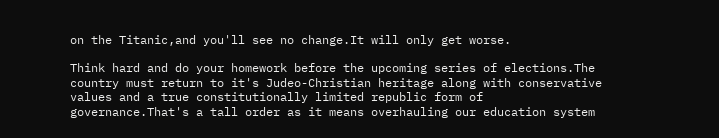on the Titanic,and you'll see no change.It will only get worse.

Think hard and do your homework before the upcoming series of elections.The country must return to it's Judeo-Christian heritage along with conservative values and a true constitutionally limited republic form of governance.That's a tall order as it means overhauling our education system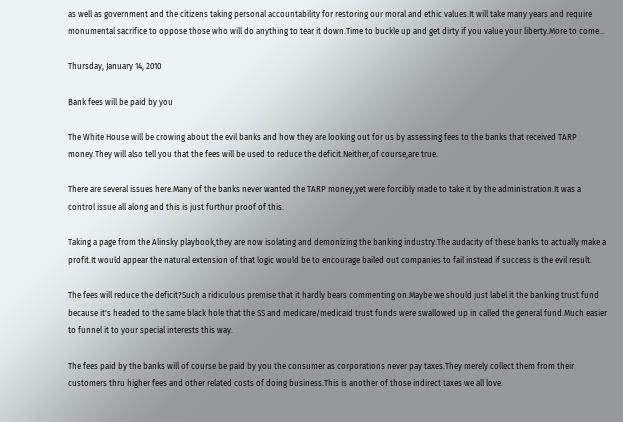as well as government and the citizens taking personal accountability for restoring our moral and ethic values.It will take many years and require monumental sacrifice to oppose those who will do anything to tear it down.Time to buckle up and get dirty if you value your liberty.More to come...

Thursday, January 14, 2010

Bank fees will be paid by you

The White House will be crowing about the evil banks and how they are looking out for us by assessing fees to the banks that received TARP money.They will also tell you that the fees will be used to reduce the deficit.Neither,of course,are true.

There are several issues here.Many of the banks never wanted the TARP money,yet were forcibly made to take it by the administration.It was a control issue all along and this is just furthur proof of this.

Taking a page from the Alinsky playbook,they are now isolating and demonizing the banking industry.The audacity of these banks to actually make a profit.It would appear the natural extension of that logic would be to encourage bailed out companies to fail instead if success is the evil result.

The fees will reduce the deficit?Such a ridiculous premise that it hardly bears commenting on.Maybe we should just label it the banking trust fund because it's headed to the same black hole that the SS and medicare/medicaid trust funds were swallowed up in called the general fund.Much easier to funnel it to your special interests this way.

The fees paid by the banks will of course be paid by you the consumer as corporations never pay taxes.They merely collect them from their customers thru higher fees and other related costs of doing business.This is another of those indirect taxes we all love.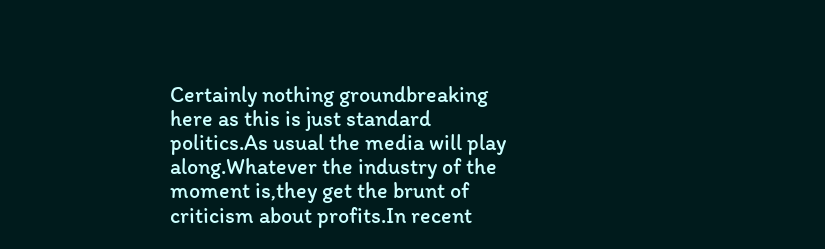Certainly nothing groundbreaking here as this is just standard politics.As usual the media will play along.Whatever the industry of the moment is,they get the brunt of criticism about profits.In recent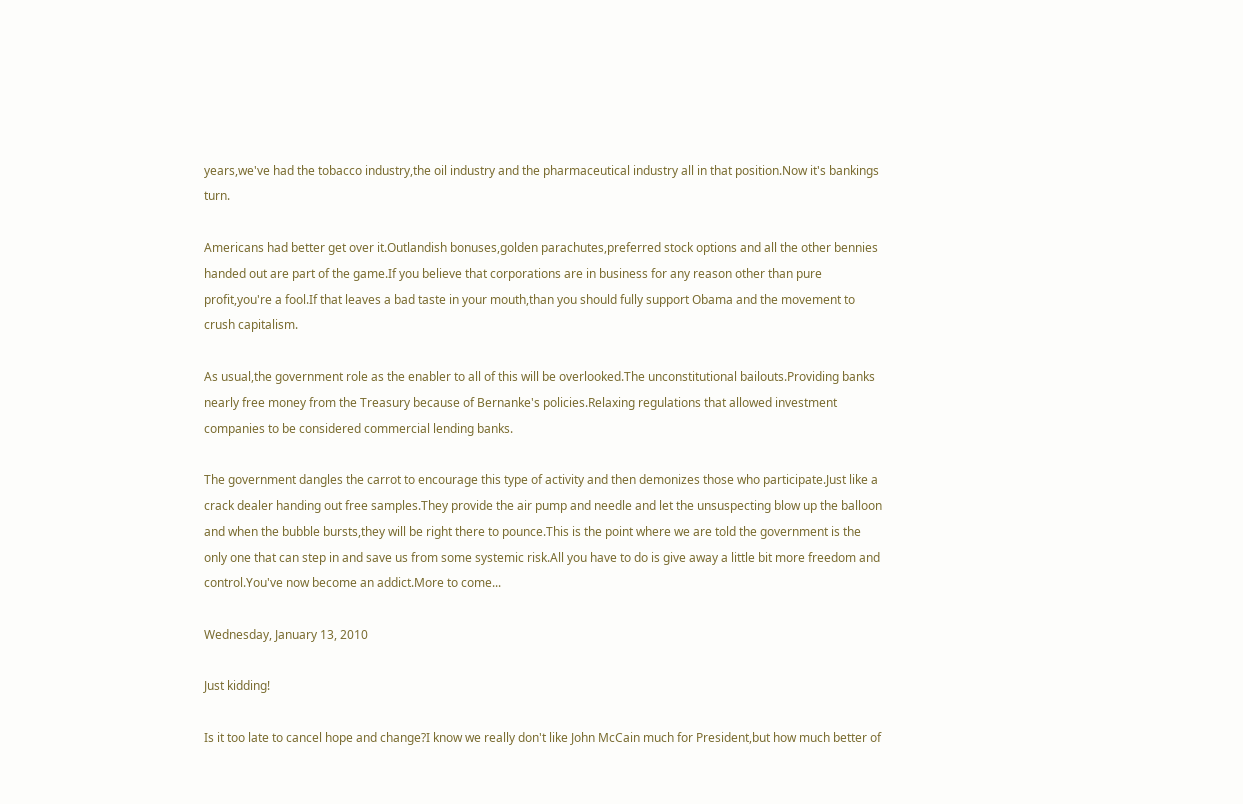years,we've had the tobacco industry,the oil industry and the pharmaceutical industry all in that position.Now it's bankings turn.

Americans had better get over it.Outlandish bonuses,golden parachutes,preferred stock options and all the other bennies handed out are part of the game.If you believe that corporations are in business for any reason other than pure profit,you're a fool.If that leaves a bad taste in your mouth,than you should fully support Obama and the movement to crush capitalism.

As usual,the government role as the enabler to all of this will be overlooked.The unconstitutional bailouts.Providing banks nearly free money from the Treasury because of Bernanke's policies.Relaxing regulations that allowed investment companies to be considered commercial lending banks.

The government dangles the carrot to encourage this type of activity and then demonizes those who participate.Just like a crack dealer handing out free samples.They provide the air pump and needle and let the unsuspecting blow up the balloon and when the bubble bursts,they will be right there to pounce.This is the point where we are told the government is the only one that can step in and save us from some systemic risk.All you have to do is give away a little bit more freedom and control.You've now become an addict.More to come...

Wednesday, January 13, 2010

Just kidding!

Is it too late to cancel hope and change?I know we really don't like John McCain much for President,but how much better of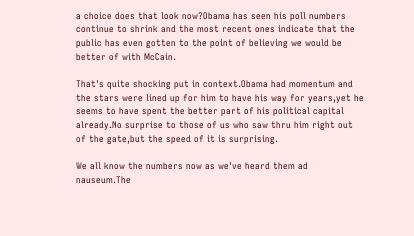a choice does that look now?Obama has seen his poll numbers continue to shrink and the most recent ones indicate that the public has even gotten to the point of believing we would be better of with McCain.

That's quite shocking put in context.Obama had momentum and the stars were lined up for him to have his way for years,yet he seems to have spent the better part of his political capital already.No surprise to those of us who saw thru him right out of the gate,but the speed of it is surprising.

We all know the numbers now as we've heard them ad nauseum.The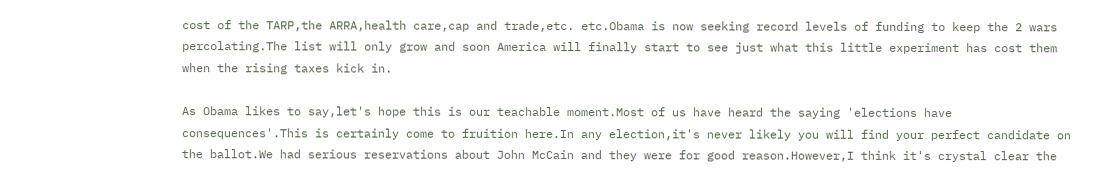cost of the TARP,the ARRA,health care,cap and trade,etc. etc.Obama is now seeking record levels of funding to keep the 2 wars percolating.The list will only grow and soon America will finally start to see just what this little experiment has cost them when the rising taxes kick in.

As Obama likes to say,let's hope this is our teachable moment.Most of us have heard the saying 'elections have consequences'.This is certainly come to fruition here.In any election,it's never likely you will find your perfect candidate on the ballot.We had serious reservations about John McCain and they were for good reason.However,I think it's crystal clear the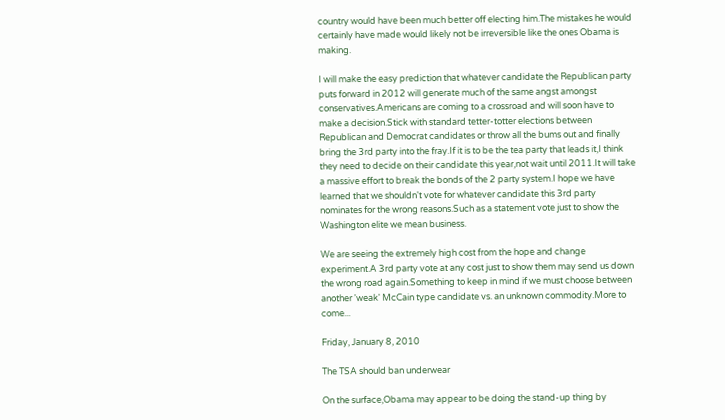country would have been much better off electing him.The mistakes he would certainly have made would likely not be irreversible like the ones Obama is making.

I will make the easy prediction that whatever candidate the Republican party puts forward in 2012 will generate much of the same angst amongst conservatives.Americans are coming to a crossroad and will soon have to make a decision.Stick with standard tetter-totter elections between Republican and Democrat candidates or throw all the bums out and finally bring the 3rd party into the fray.If it is to be the tea party that leads it,I think they need to decide on their candidate this year,not wait until 2011.It will take a massive effort to break the bonds of the 2 party system.I hope we have learned that we shouldn't vote for whatever candidate this 3rd party nominates for the wrong reasons.Such as a statement vote just to show the Washington elite we mean business.

We are seeing the extremely high cost from the hope and change experiment.A 3rd party vote at any cost just to show them may send us down the wrong road again.Something to keep in mind if we must choose between another 'weak' McCain type candidate vs. an unknown commodity.More to come...

Friday, January 8, 2010

The TSA should ban underwear

On the surface,Obama may appear to be doing the stand-up thing by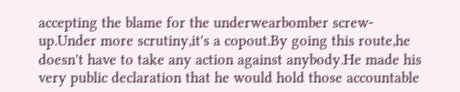accepting the blame for the underwearbomber screw-up.Under more scrutiny,it's a copout.By going this route,he doesn't have to take any action against anybody.He made his very public declaration that he would hold those accountable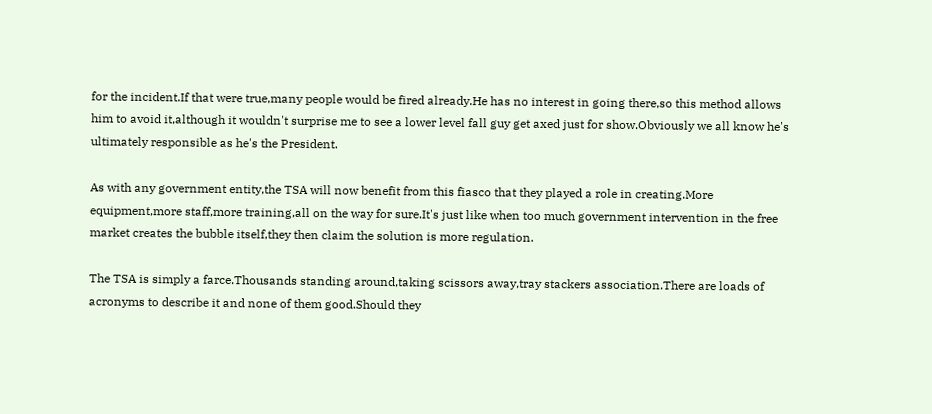for the incident.If that were true,many people would be fired already.He has no interest in going there,so this method allows him to avoid it,although it wouldn't surprise me to see a lower level fall guy get axed just for show.Obviously we all know he's ultimately responsible as he's the President.

As with any government entity,the TSA will now benefit from this fiasco that they played a role in creating.More equipment,more staff,more training,all on the way for sure.It's just like when too much government intervention in the free market creates the bubble itself,they then claim the solution is more regulation.

The TSA is simply a farce.Thousands standing around,taking scissors away,tray stackers association.There are loads of acronyms to describe it and none of them good.Should they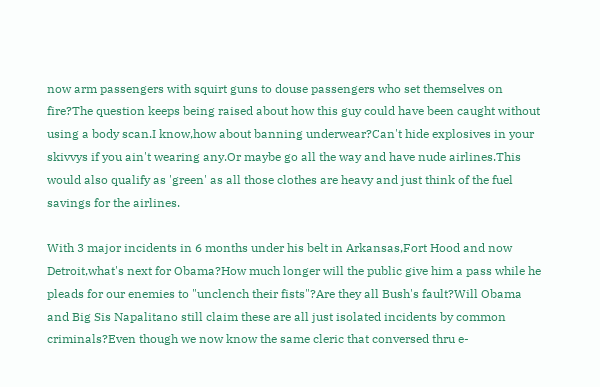now arm passengers with squirt guns to douse passengers who set themselves on fire?The question keeps being raised about how this guy could have been caught without using a body scan.I know,how about banning underwear?Can't hide explosives in your skivvys if you ain't wearing any.Or maybe go all the way and have nude airlines.This would also qualify as 'green' as all those clothes are heavy and just think of the fuel savings for the airlines.

With 3 major incidents in 6 months under his belt in Arkansas,Fort Hood and now Detroit,what's next for Obama?How much longer will the public give him a pass while he pleads for our enemies to "unclench their fists"?Are they all Bush's fault?Will Obama and Big Sis Napalitano still claim these are all just isolated incidents by common criminals?Even though we now know the same cleric that conversed thru e-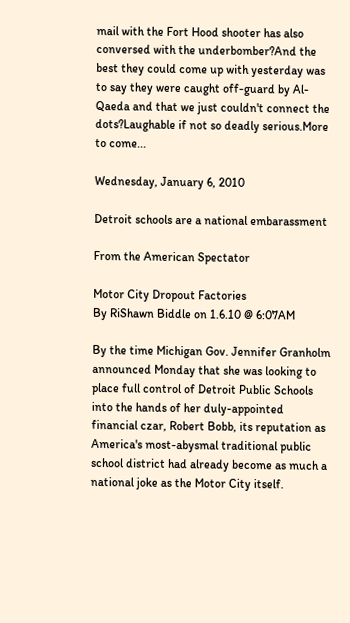mail with the Fort Hood shooter has also conversed with the underbomber?And the best they could come up with yesterday was to say they were caught off-guard by Al-Qaeda and that we just couldn't connect the dots?Laughable if not so deadly serious.More to come...

Wednesday, January 6, 2010

Detroit schools are a national embarassment

From the American Spectator

Motor City Dropout Factories
By RiShawn Biddle on 1.6.10 @ 6:07AM

By the time Michigan Gov. Jennifer Granholm announced Monday that she was looking to place full control of Detroit Public Schools into the hands of her duly-appointed financial czar, Robert Bobb, its reputation as America's most-abysmal traditional public school district had already become as much a national joke as the Motor City itself.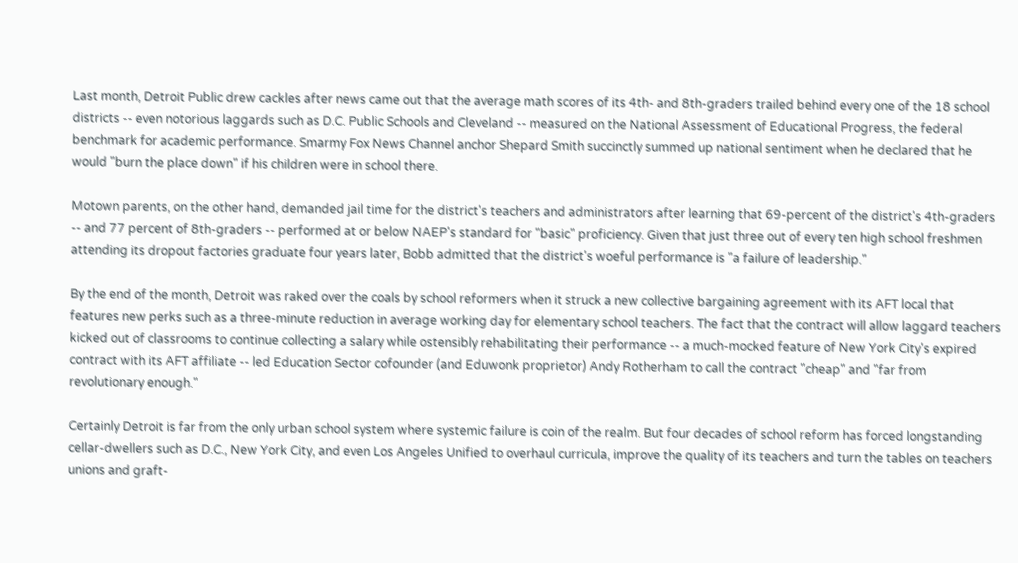Last month, Detroit Public drew cackles after news came out that the average math scores of its 4th- and 8th-graders trailed behind every one of the 18 school districts -- even notorious laggards such as D.C. Public Schools and Cleveland -- measured on the National Assessment of Educational Progress, the federal benchmark for academic performance. Smarmy Fox News Channel anchor Shepard Smith succinctly summed up national sentiment when he declared that he would "burn the place down" if his children were in school there.

Motown parents, on the other hand, demanded jail time for the district's teachers and administrators after learning that 69-percent of the district's 4th-graders -- and 77 percent of 8th-graders -- performed at or below NAEP's standard for "basic" proficiency. Given that just three out of every ten high school freshmen attending its dropout factories graduate four years later, Bobb admitted that the district's woeful performance is "a failure of leadership."

By the end of the month, Detroit was raked over the coals by school reformers when it struck a new collective bargaining agreement with its AFT local that features new perks such as a three-minute reduction in average working day for elementary school teachers. The fact that the contract will allow laggard teachers kicked out of classrooms to continue collecting a salary while ostensibly rehabilitating their performance -- a much-mocked feature of New York City's expired contract with its AFT affiliate -- led Education Sector cofounder (and Eduwonk proprietor) Andy Rotherham to call the contract "cheap" and "far from revolutionary enough."

Certainly Detroit is far from the only urban school system where systemic failure is coin of the realm. But four decades of school reform has forced longstanding cellar-dwellers such as D.C., New York City, and even Los Angeles Unified to overhaul curricula, improve the quality of its teachers and turn the tables on teachers unions and graft-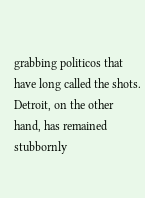grabbing politicos that have long called the shots. Detroit, on the other hand, has remained stubbornly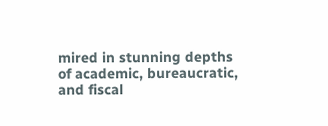mired in stunning depths of academic, bureaucratic, and fiscal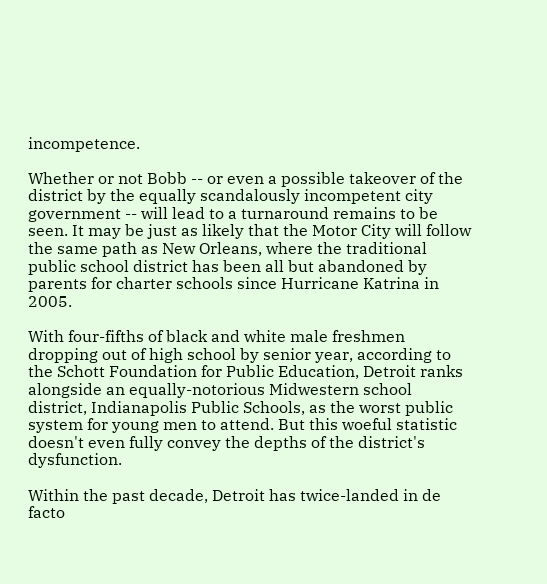incompetence.

Whether or not Bobb -- or even a possible takeover of the district by the equally scandalously incompetent city government -- will lead to a turnaround remains to be seen. It may be just as likely that the Motor City will follow the same path as New Orleans, where the traditional public school district has been all but abandoned by parents for charter schools since Hurricane Katrina in 2005.

With four-fifths of black and white male freshmen dropping out of high school by senior year, according to the Schott Foundation for Public Education, Detroit ranks alongside an equally-notorious Midwestern school district, Indianapolis Public Schools, as the worst public system for young men to attend. But this woeful statistic doesn't even fully convey the depths of the district's dysfunction.

Within the past decade, Detroit has twice-landed in de facto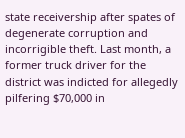state receivership after spates of degenerate corruption and incorrigible theft. Last month, a former truck driver for the district was indicted for allegedly pilfering $70,000 in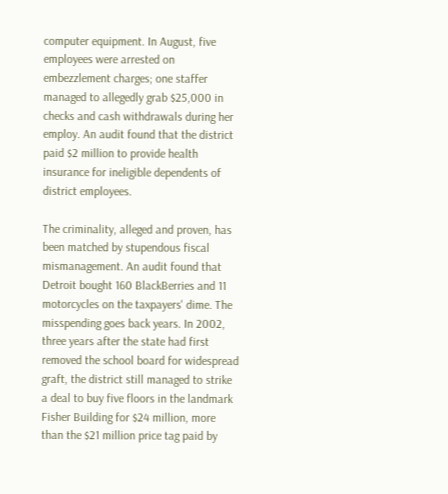computer equipment. In August, five employees were arrested on embezzlement charges; one staffer managed to allegedly grab $25,000 in checks and cash withdrawals during her employ. An audit found that the district paid $2 million to provide health insurance for ineligible dependents of district employees.

The criminality, alleged and proven, has been matched by stupendous fiscal mismanagement. An audit found that Detroit bought 160 BlackBerries and 11 motorcycles on the taxpayers' dime. The misspending goes back years. In 2002, three years after the state had first removed the school board for widespread graft, the district still managed to strike a deal to buy five floors in the landmark Fisher Building for $24 million, more than the $21 million price tag paid by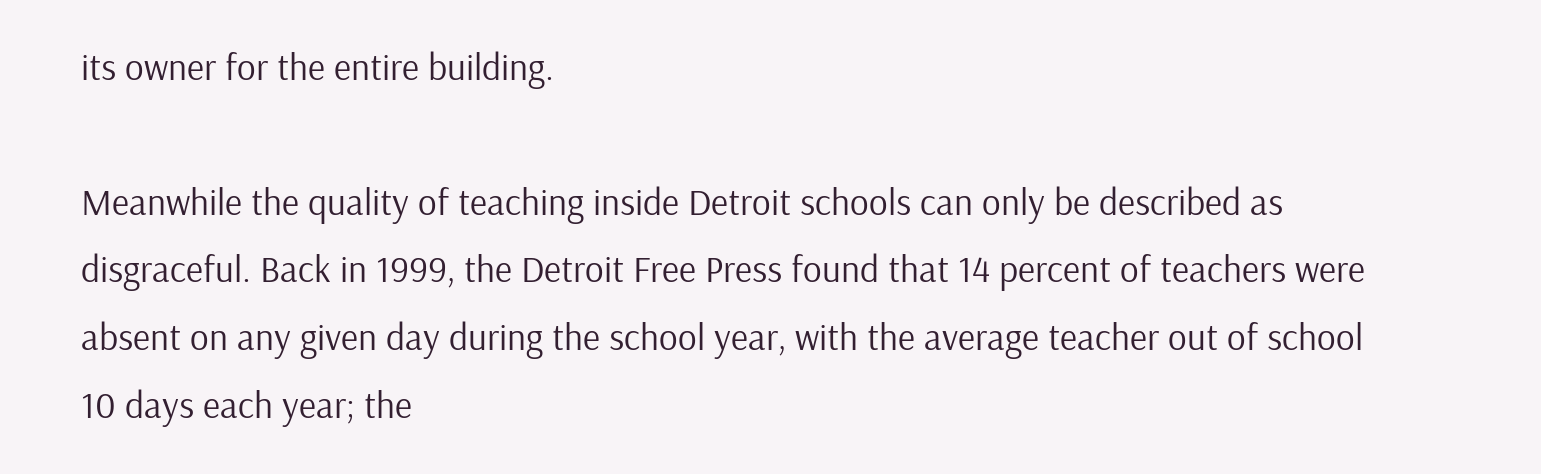its owner for the entire building.

Meanwhile the quality of teaching inside Detroit schools can only be described as disgraceful. Back in 1999, the Detroit Free Press found that 14 percent of teachers were absent on any given day during the school year, with the average teacher out of school 10 days each year; the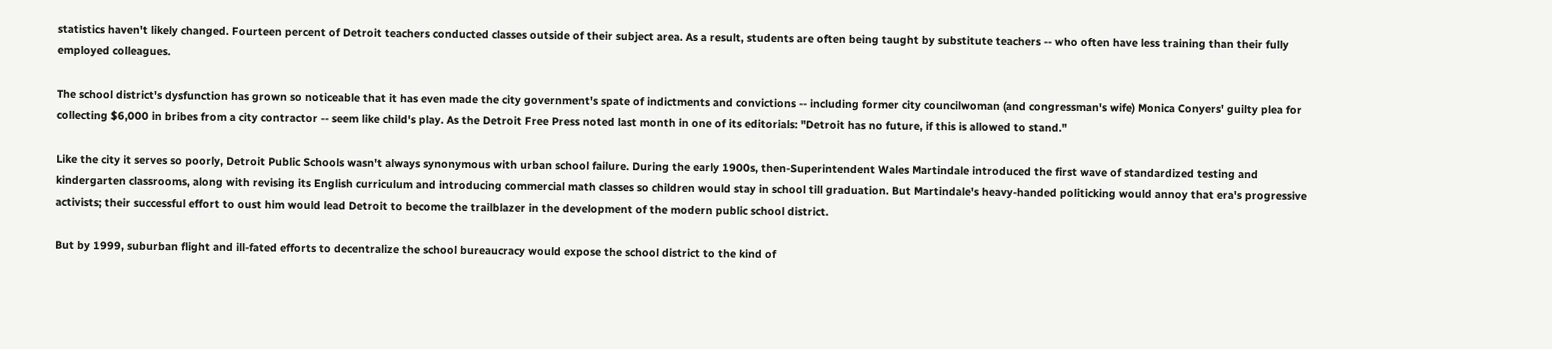statistics haven't likely changed. Fourteen percent of Detroit teachers conducted classes outside of their subject area. As a result, students are often being taught by substitute teachers -- who often have less training than their fully employed colleagues.

The school district's dysfunction has grown so noticeable that it has even made the city government's spate of indictments and convictions -- including former city councilwoman (and congressman's wife) Monica Conyers' guilty plea for collecting $6,000 in bribes from a city contractor -- seem like child's play. As the Detroit Free Press noted last month in one of its editorials: "Detroit has no future, if this is allowed to stand."

Like the city it serves so poorly, Detroit Public Schools wasn't always synonymous with urban school failure. During the early 1900s, then-Superintendent Wales Martindale introduced the first wave of standardized testing and kindergarten classrooms, along with revising its English curriculum and introducing commercial math classes so children would stay in school till graduation. But Martindale's heavy-handed politicking would annoy that era's progressive activists; their successful effort to oust him would lead Detroit to become the trailblazer in the development of the modern public school district.

But by 1999, suburban flight and ill-fated efforts to decentralize the school bureaucracy would expose the school district to the kind of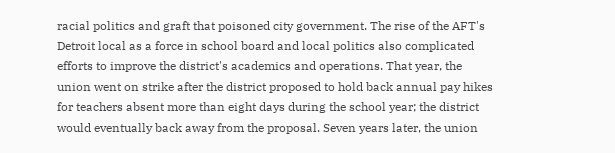racial politics and graft that poisoned city government. The rise of the AFT's Detroit local as a force in school board and local politics also complicated efforts to improve the district's academics and operations. That year, the union went on strike after the district proposed to hold back annual pay hikes for teachers absent more than eight days during the school year; the district would eventually back away from the proposal. Seven years later, the union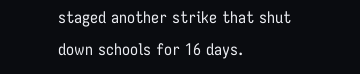staged another strike that shut down schools for 16 days.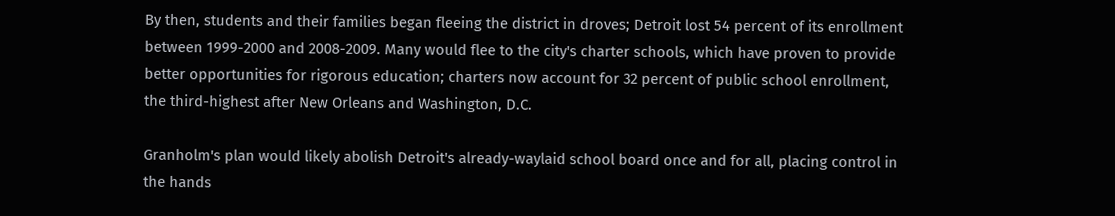By then, students and their families began fleeing the district in droves; Detroit lost 54 percent of its enrollment between 1999-2000 and 2008-2009. Many would flee to the city's charter schools, which have proven to provide better opportunities for rigorous education; charters now account for 32 percent of public school enrollment, the third-highest after New Orleans and Washington, D.C.

Granholm's plan would likely abolish Detroit's already-waylaid school board once and for all, placing control in the hands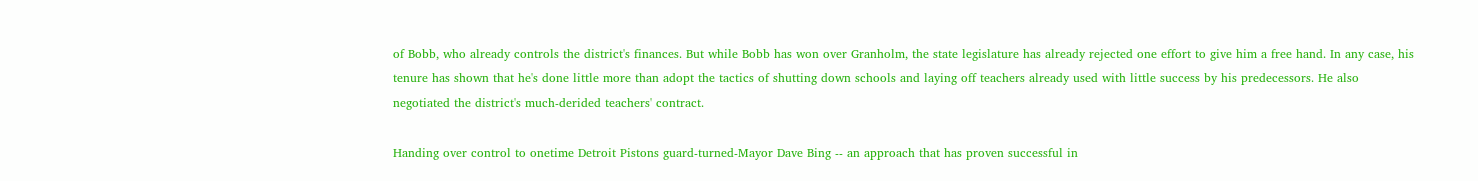of Bobb, who already controls the district's finances. But while Bobb has won over Granholm, the state legislature has already rejected one effort to give him a free hand. In any case, his tenure has shown that he's done little more than adopt the tactics of shutting down schools and laying off teachers already used with little success by his predecessors. He also negotiated the district's much-derided teachers' contract.

Handing over control to onetime Detroit Pistons guard-turned-Mayor Dave Bing -- an approach that has proven successful in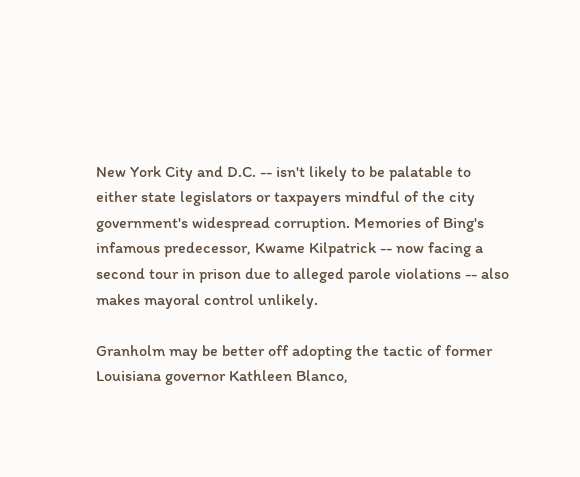New York City and D.C. -- isn't likely to be palatable to either state legislators or taxpayers mindful of the city government's widespread corruption. Memories of Bing's infamous predecessor, Kwame Kilpatrick -- now facing a second tour in prison due to alleged parole violations -- also makes mayoral control unlikely.

Granholm may be better off adopting the tactic of former Louisiana governor Kathleen Blanco,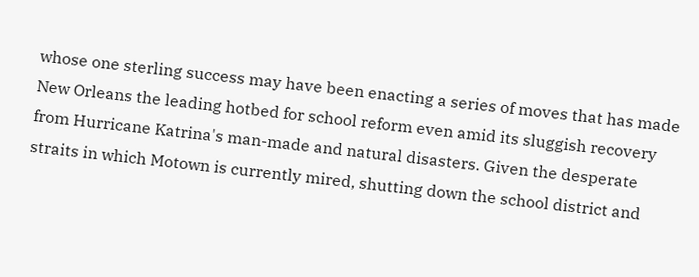whose one sterling success may have been enacting a series of moves that has made New Orleans the leading hotbed for school reform even amid its sluggish recovery from Hurricane Katrina's man-made and natural disasters. Given the desperate straits in which Motown is currently mired, shutting down the school district and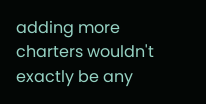adding more charters wouldn't exactly be any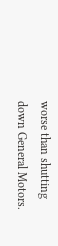worse than shutting down General Motors.